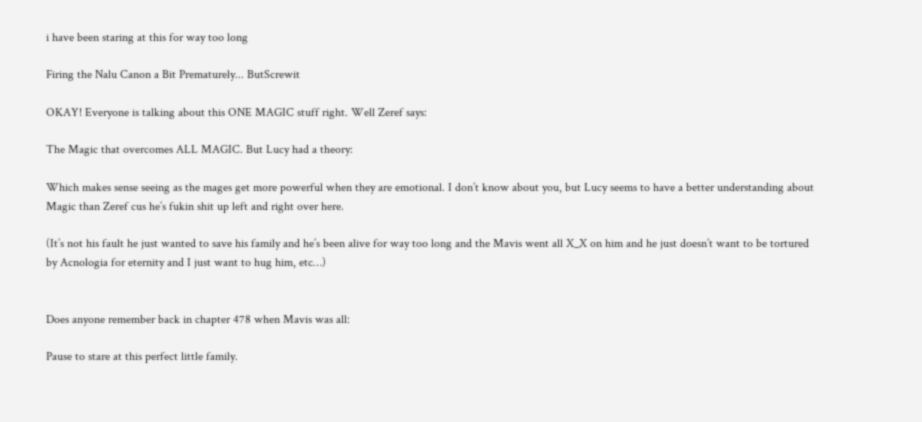i have been staring at this for way too long

Firing the Nalu Canon a Bit Prematurely... ButScrewit

OKAY! Everyone is talking about this ONE MAGIC stuff right. Well Zeref says:

The Magic that overcomes ALL MAGIC. But Lucy had a theory:

Which makes sense seeing as the mages get more powerful when they are emotional. I don’t know about you, but Lucy seems to have a better understanding about Magic than Zeref cus he’s fukin shit up left and right over here.

(It’s not his fault he just wanted to save his family and he’s been alive for way too long and the Mavis went all X_X on him and he just doesn’t want to be tortured by Acnologia for eternity and I just want to hug him, etc…)


Does anyone remember back in chapter 478 when Mavis was all:

Pause to stare at this perfect little family.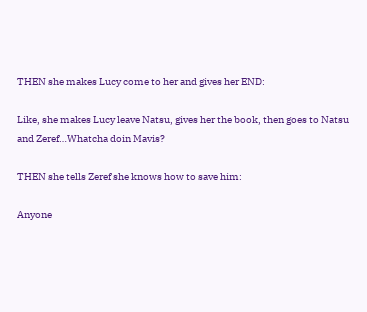THEN she makes Lucy come to her and gives her END:

Like, she makes Lucy leave Natsu, gives her the book, then goes to Natsu and Zeref…Whatcha doin Mavis?

THEN she tells Zeref she knows how to save him:

Anyone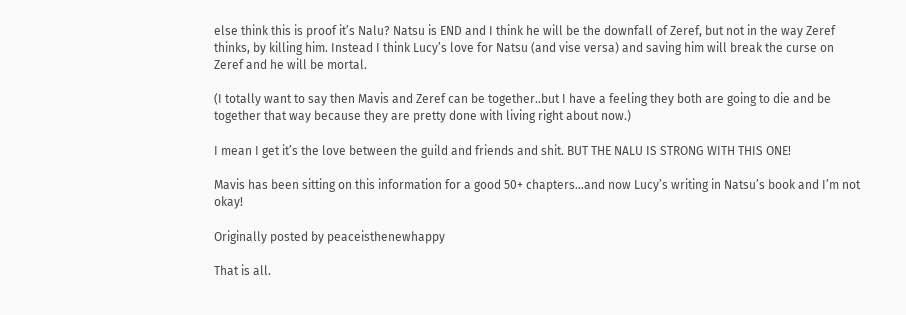else think this is proof it’s Nalu? Natsu is END and I think he will be the downfall of Zeref, but not in the way Zeref thinks, by killing him. Instead I think Lucy’s love for Natsu (and vise versa) and saving him will break the curse on Zeref and he will be mortal.

(I totally want to say then Mavis and Zeref can be together..but I have a feeling they both are going to die and be together that way because they are pretty done with living right about now.)

I mean I get it’s the love between the guild and friends and shit. BUT THE NALU IS STRONG WITH THIS ONE!

Mavis has been sitting on this information for a good 50+ chapters…and now Lucy’s writing in Natsu’s book and I’m not okay!

Originally posted by peaceisthenewhappy

That is all.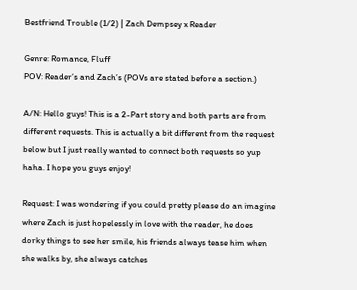Bestfriend Trouble (1/2) | Zach Dempsey x Reader

Genre: Romance, Fluff
POV: Reader’s and Zach’s (POVs are stated before a section.)

A/N: Hello guys! This is a 2-Part story and both parts are from different requests. This is actually a bit different from the request below but I just really wanted to connect both requests so yup haha. I hope you guys enjoy!

Request: I was wondering if you could pretty please do an imagine where Zach is just hopelessly in love with the reader, he does dorky things to see her smile, his friends always tease him when she walks by, she always catches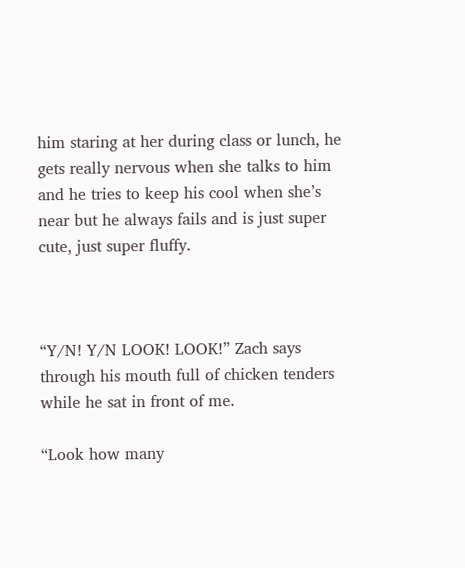him staring at her during class or lunch, he gets really nervous when she talks to him and he tries to keep his cool when she’s near but he always fails and is just super cute, just super fluffy.



“Y/N! Y/N LOOK! LOOK!” Zach says through his mouth full of chicken tenders while he sat in front of me.

“Look how many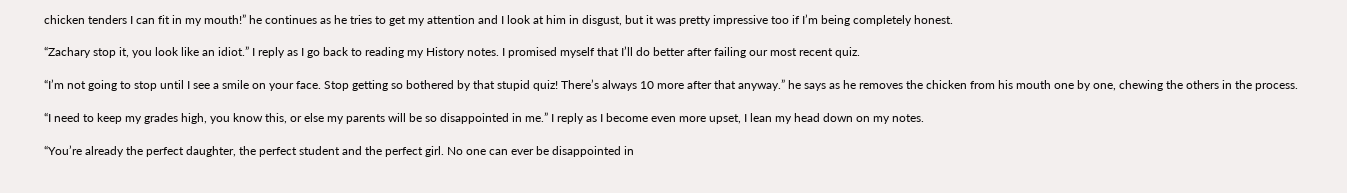chicken tenders I can fit in my mouth!” he continues as he tries to get my attention and I look at him in disgust, but it was pretty impressive too if I’m being completely honest.

“Zachary stop it, you look like an idiot.” I reply as I go back to reading my History notes. I promised myself that I’ll do better after failing our most recent quiz.

“I’m not going to stop until I see a smile on your face. Stop getting so bothered by that stupid quiz! There’s always 10 more after that anyway.” he says as he removes the chicken from his mouth one by one, chewing the others in the process.

“I need to keep my grades high, you know this, or else my parents will be so disappointed in me.” I reply as I become even more upset, I lean my head down on my notes.

“You’re already the perfect daughter, the perfect student and the perfect girl. No one can ever be disappointed in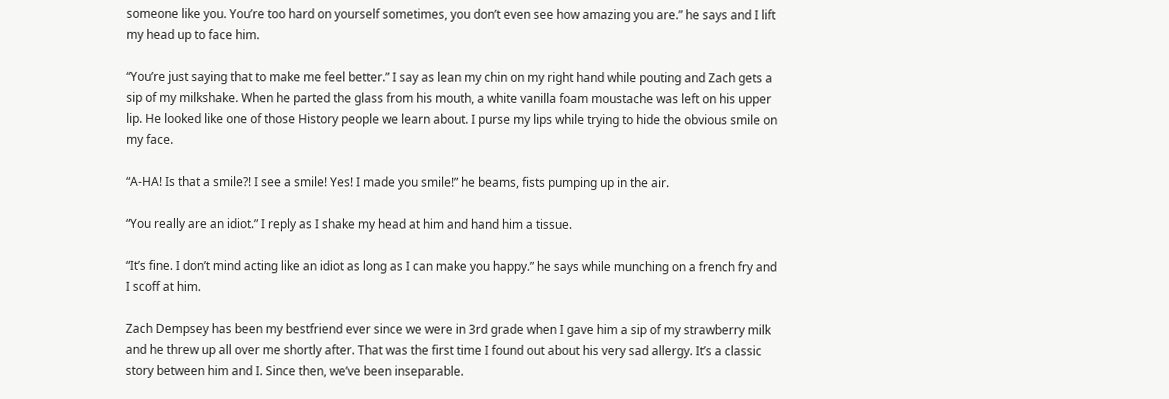someone like you. You’re too hard on yourself sometimes, you don’t even see how amazing you are.” he says and I lift my head up to face him.

“You’re just saying that to make me feel better.” I say as lean my chin on my right hand while pouting and Zach gets a sip of my milkshake. When he parted the glass from his mouth, a white vanilla foam moustache was left on his upper lip. He looked like one of those History people we learn about. I purse my lips while trying to hide the obvious smile on my face.

“A-HA! Is that a smile?! I see a smile! Yes! I made you smile!” he beams, fists pumping up in the air.

“You really are an idiot.” I reply as I shake my head at him and hand him a tissue.

“It’s fine. I don’t mind acting like an idiot as long as I can make you happy.” he says while munching on a french fry and I scoff at him.

Zach Dempsey has been my bestfriend ever since we were in 3rd grade when I gave him a sip of my strawberry milk and he threw up all over me shortly after. That was the first time I found out about his very sad allergy. It’s a classic story between him and I. Since then, we’ve been inseparable.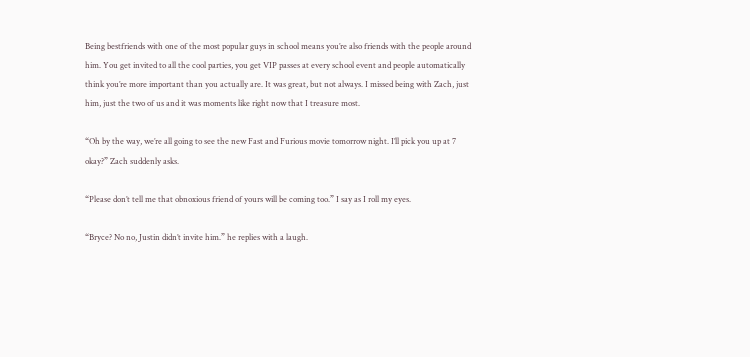Being bestfriends with one of the most popular guys in school means you’re also friends with the people around him. You get invited to all the cool parties, you get VIP passes at every school event and people automatically think you’re more important than you actually are. It was great, but not always. I missed being with Zach, just him, just the two of us and it was moments like right now that I treasure most.

“Oh by the way, we’re all going to see the new Fast and Furious movie tomorrow night. I’ll pick you up at 7 okay?” Zach suddenly asks.

“Please don’t tell me that obnoxious friend of yours will be coming too.” I say as I roll my eyes.

“Bryce? No no, Justin didn’t invite him.” he replies with a laugh.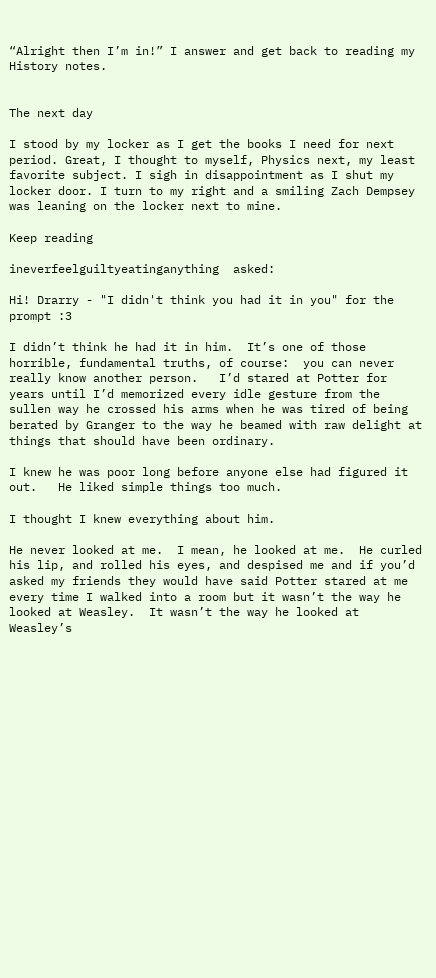“Alright then I’m in!” I answer and get back to reading my History notes.


The next day

I stood by my locker as I get the books I need for next period. Great, I thought to myself, Physics next, my least favorite subject. I sigh in disappointment as I shut my locker door. I turn to my right and a smiling Zach Dempsey was leaning on the locker next to mine.

Keep reading

ineverfeelguiltyeatinganything  asked:

Hi! Drarry - "I didn't think you had it in you" for the prompt :3

I didn’t think he had it in him.  It’s one of those horrible, fundamental truths, of course:  you can never really know another person.   I’d stared at Potter for years until I’d memorized every idle gesture from the sullen way he crossed his arms when he was tired of being berated by Granger to the way he beamed with raw delight at things that should have been ordinary.

I knew he was poor long before anyone else had figured it out.   He liked simple things too much.

I thought I knew everything about him.

He never looked at me.  I mean, he looked at me.  He curled his lip, and rolled his eyes, and despised me and if you’d asked my friends they would have said Potter stared at me every time I walked into a room but it wasn’t the way he looked at Weasley.  It wasn’t the way he looked at Weasley’s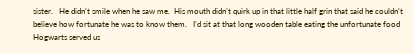sister.   He didn’t smile when he saw me.  His mouth didn’t quirk up in that little half grin that said he couldn’t believe how fortunate he was to know them.   I’d sit at that long wooden table eating the unfortunate food Hogwarts served us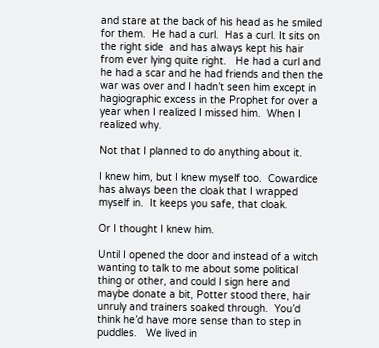and stare at the back of his head as he smiled for them.  He had a curl.  Has a curl. It sits on the right side  and has always kept his hair from ever lying quite right.   He had a curl and he had a scar and he had friends and then the war was over and I hadn’t seen him except in hagiographic excess in the Prophet for over a year when I realized I missed him.  When I realized why.

Not that I planned to do anything about it.

I knew him, but I knew myself too.  Cowardice has always been the cloak that I wrapped myself in.  It keeps you safe, that cloak.

Or I thought I knew him.

Until I opened the door and instead of a witch wanting to talk to me about some political thing or other, and could I sign here and maybe donate a bit, Potter stood there, hair unruly and trainers soaked through.  You’d think he’d have more sense than to step in puddles.   We lived in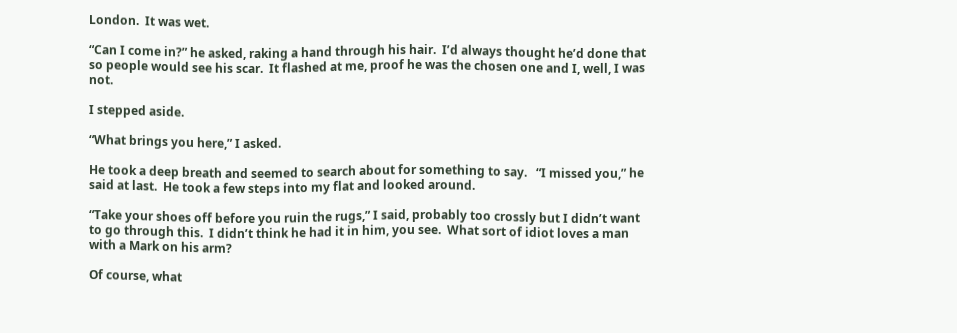London.  It was wet.

“Can I come in?” he asked, raking a hand through his hair.  I’d always thought he’d done that so people would see his scar.  It flashed at me, proof he was the chosen one and I, well, I was not.

I stepped aside.

“What brings you here,” I asked.

He took a deep breath and seemed to search about for something to say.   “I missed you,” he said at last.  He took a few steps into my flat and looked around.

“Take your shoes off before you ruin the rugs,” I said, probably too crossly but I didn’t want to go through this.  I didn’t think he had it in him, you see.  What sort of idiot loves a man with a Mark on his arm?

Of course, what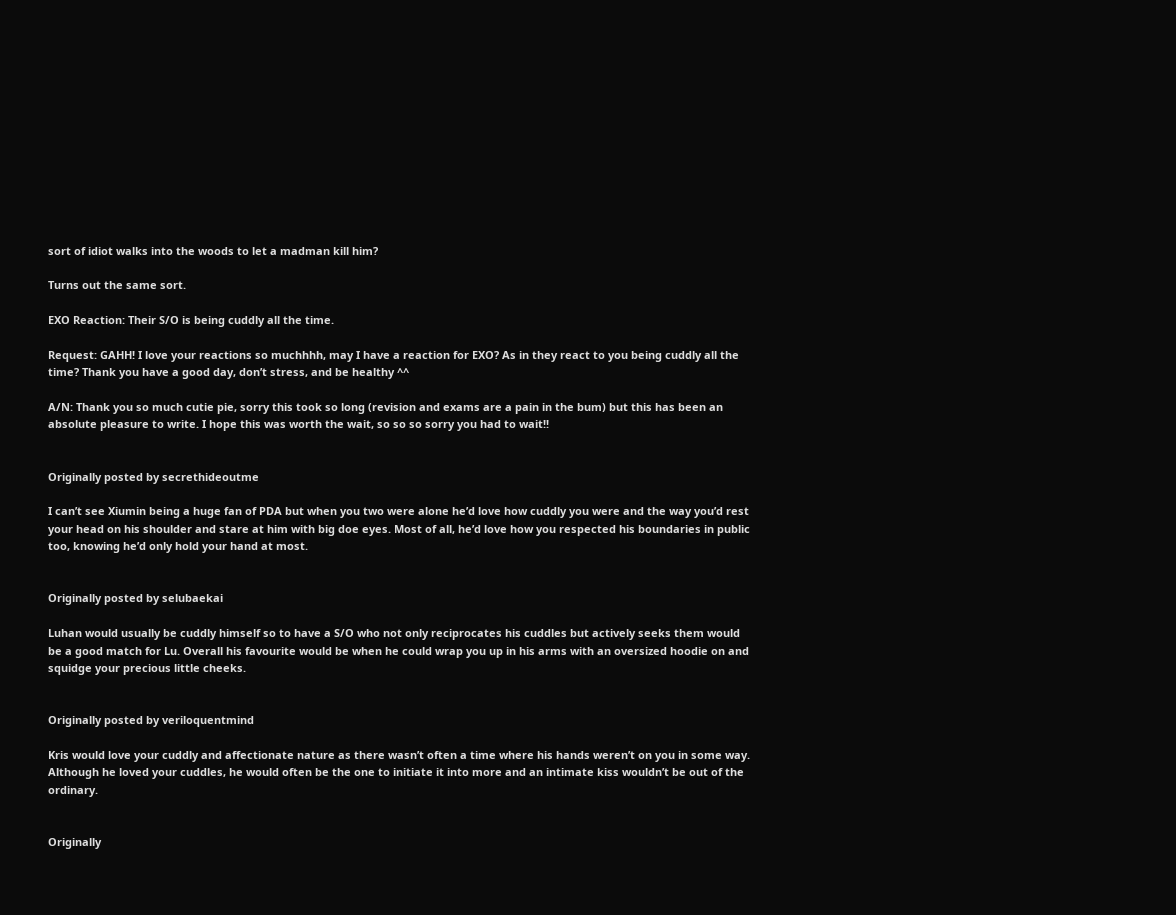sort of idiot walks into the woods to let a madman kill him?

Turns out the same sort.

EXO Reaction: Their S/O is being cuddly all the time.

Request: GAHH! I love your reactions so muchhhh, may I have a reaction for EXO? As in they react to you being cuddly all the time? Thank you have a good day, don’t stress, and be healthy ^^

A/N: Thank you so much cutie pie, sorry this took so long (revision and exams are a pain in the bum) but this has been an absolute pleasure to write. I hope this was worth the wait, so so so sorry you had to wait!!


Originally posted by secrethideoutme

I can’t see Xiumin being a huge fan of PDA but when you two were alone he’d love how cuddly you were and the way you’d rest your head on his shoulder and stare at him with big doe eyes. Most of all, he’d love how you respected his boundaries in public too, knowing he’d only hold your hand at most.


Originally posted by selubaekai

Luhan would usually be cuddly himself so to have a S/O who not only reciprocates his cuddles but actively seeks them would be a good match for Lu. Overall his favourite would be when he could wrap you up in his arms with an oversized hoodie on and squidge your precious little cheeks.


Originally posted by veriloquentmind

Kris would love your cuddly and affectionate nature as there wasn’t often a time where his hands weren’t on you in some way. Although he loved your cuddles, he would often be the one to initiate it into more and an intimate kiss wouldn’t be out of the ordinary.


Originally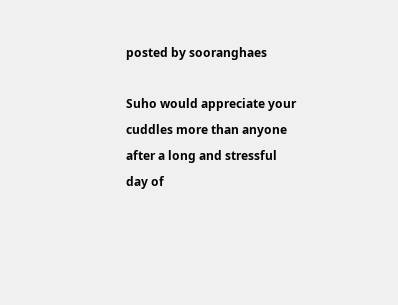posted by sooranghaes

Suho would appreciate your cuddles more than anyone after a long and stressful day of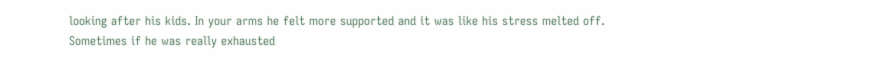looking after his kids. In your arms he felt more supported and it was like his stress melted off. Sometimes if he was really exhausted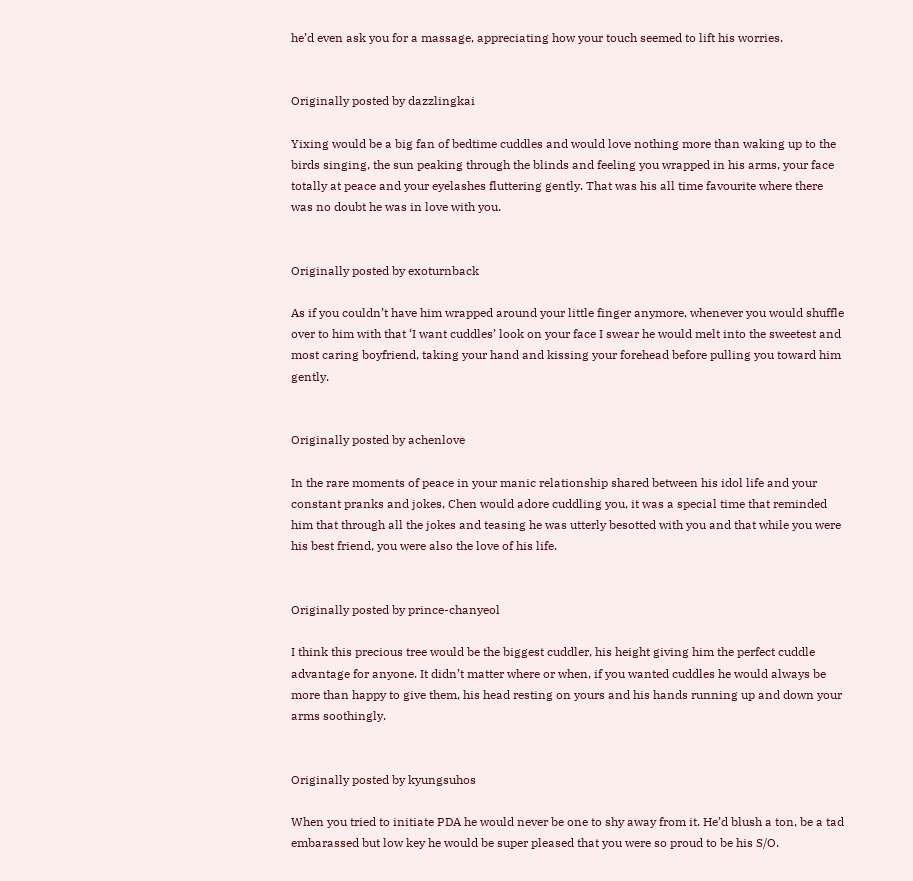he’d even ask you for a massage, appreciating how your touch seemed to lift his worries.


Originally posted by dazzlingkai

Yixing would be a big fan of bedtime cuddles and would love nothing more than waking up to the birds singing, the sun peaking through the blinds and feeling you wrapped in his arms, your face totally at peace and your eyelashes fluttering gently. That was his all time favourite where there was no doubt he was in love with you.


Originally posted by exoturnback

As if you couldn’t have him wrapped around your little finger anymore, whenever you would shuffle over to him with that ‘I want cuddles’ look on your face I swear he would melt into the sweetest and most caring boyfriend, taking your hand and kissing your forehead before pulling you toward him gently.


Originally posted by achenlove

In the rare moments of peace in your manic relationship shared between his idol life and your constant pranks and jokes, Chen would adore cuddling you, it was a special time that reminded him that through all the jokes and teasing he was utterly besotted with you and that while you were his best friend, you were also the love of his life.


Originally posted by prince-chanyeol

I think this precious tree would be the biggest cuddler, his height giving him the perfect cuddle advantage for anyone. It didn’t matter where or when, if you wanted cuddles he would always be more than happy to give them, his head resting on yours and his hands running up and down your arms soothingly.


Originally posted by kyungsuhos

When you tried to initiate PDA he would never be one to shy away from it. He’d blush a ton, be a tad embarassed but low key he would be super pleased that you were so proud to be his S/O.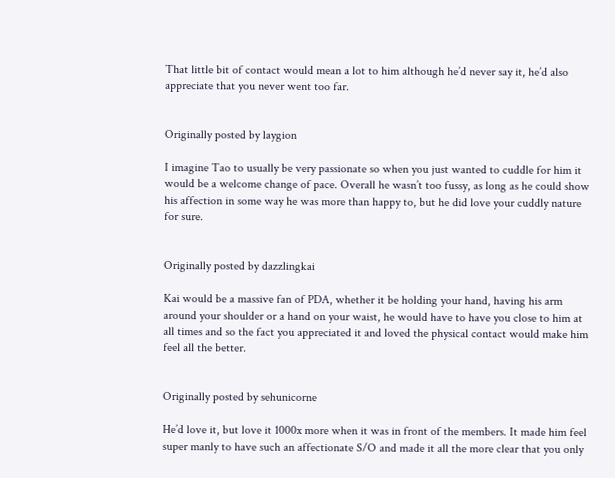That little bit of contact would mean a lot to him although he’d never say it, he’d also appreciate that you never went too far.


Originally posted by laygion

I imagine Tao to usually be very passionate so when you just wanted to cuddle for him it would be a welcome change of pace. Overall he wasn’t too fussy, as long as he could show his affection in some way he was more than happy to, but he did love your cuddly nature for sure.


Originally posted by dazzlingkai

Kai would be a massive fan of PDA, whether it be holding your hand, having his arm around your shoulder or a hand on your waist, he would have to have you close to him at all times and so the fact you appreciated it and loved the physical contact would make him feel all the better.


Originally posted by sehunicorne

He’d love it, but love it 1000x more when it was in front of the members. It made him feel super manly to have such an affectionate S/O and made it all the more clear that you only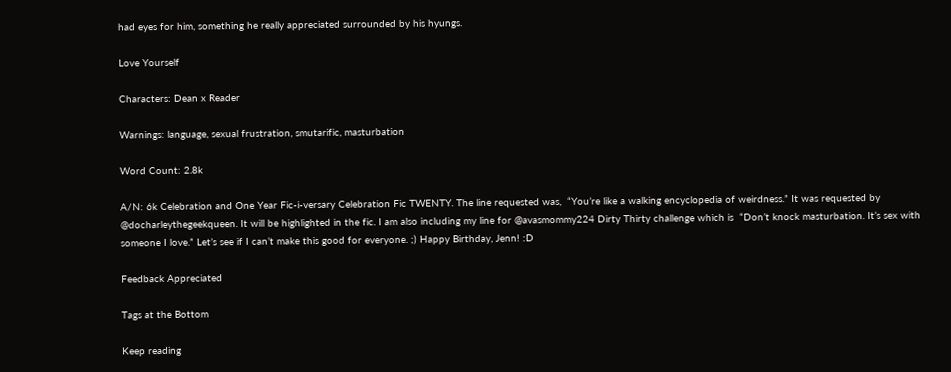had eyes for him, something he really appreciated surrounded by his hyungs.

Love Yourself

Characters: Dean x Reader

Warnings: language, sexual frustration, smutarific, masturbation

Word Count: 2.8k

A/N: 6k Celebration and One Year Fic-i-versary Celebration Fic TWENTY. The line requested was,  “You’re like a walking encyclopedia of weirdness.” It was requested by  @docharleythegeekqueen. It will be highlighted in the fic. I am also including my line for @avasmommy224 Dirty Thirty challenge which is  “Don’t knock masturbation. It’s sex with someone I love.” Let’s see if I can’t make this good for everyone. ;) Happy Birthday, Jenn! :D

Feedback Appreciated

Tags at the Bottom

Keep reading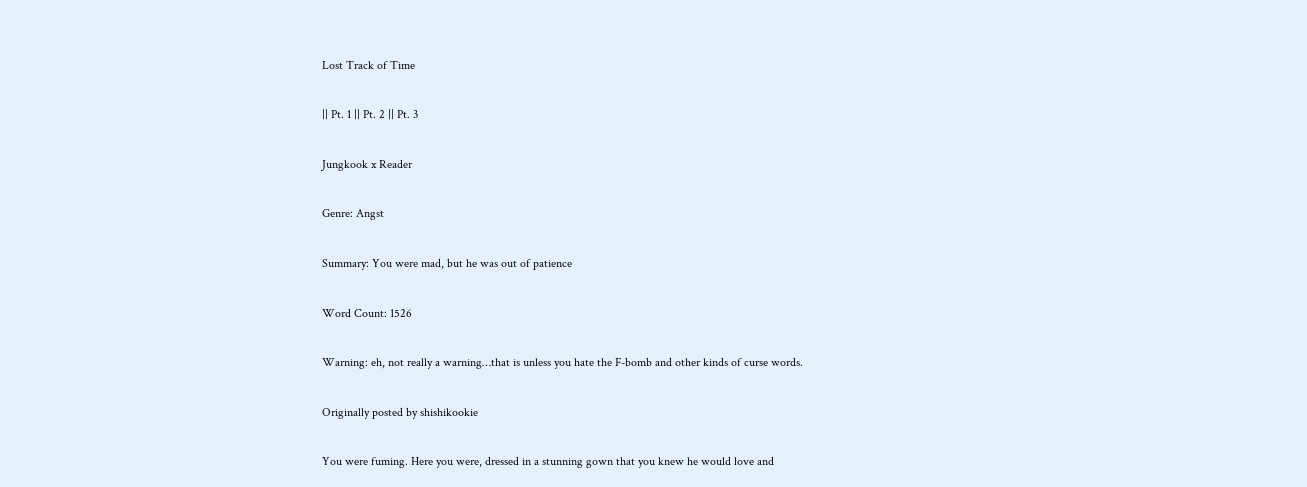Lost Track of Time

|| Pt. 1 || Pt. 2 || Pt. 3

Jungkook x Reader

Genre: Angst

Summary: You were mad, but he was out of patience

Word Count: 1526

Warning: eh, not really a warning…that is unless you hate the F-bomb and other kinds of curse words.

Originally posted by shishikookie

You were fuming. Here you were, dressed in a stunning gown that you knew he would love and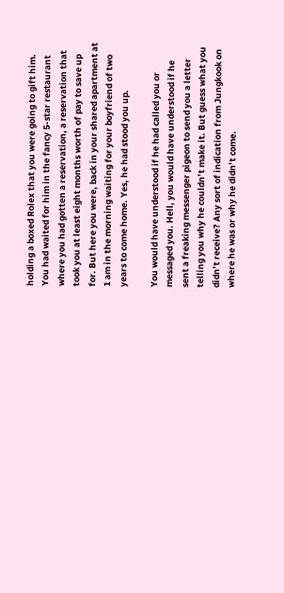holding a boxed Rolex that you were going to gift him. You had waited for him in the fancy 5-star restaurant where you had gotten a reservation, a reservation that took you at least eight months worth of pay to save up for. But here you were, back in your shared apartment at 1 am in the morning waiting for your boyfriend of two years to come home. Yes, he had stood you up.

You would have understood if he had called you or messaged you. Hell, you would have understood if he sent a freaking messenger pigeon to send you a letter telling you why he couldn’t make it. But guess what you didn’t receive? Any sort of indication from Jungkook on where he was or why he didn’t come.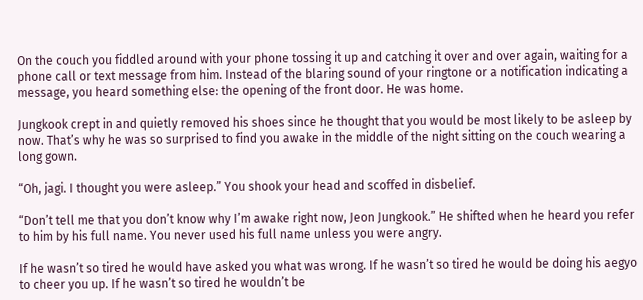On the couch you fiddled around with your phone tossing it up and catching it over and over again, waiting for a phone call or text message from him. Instead of the blaring sound of your ringtone or a notification indicating a message, you heard something else: the opening of the front door. He was home.

Jungkook crept in and quietly removed his shoes since he thought that you would be most likely to be asleep by now. That’s why he was so surprised to find you awake in the middle of the night sitting on the couch wearing a long gown.

“Oh, jagi. I thought you were asleep.” You shook your head and scoffed in disbelief.

“Don’t tell me that you don’t know why I’m awake right now, Jeon Jungkook.” He shifted when he heard you refer to him by his full name. You never used his full name unless you were angry.

If he wasn’t so tired he would have asked you what was wrong. If he wasn’t so tired he would be doing his aegyo to cheer you up. If he wasn’t so tired he wouldn’t be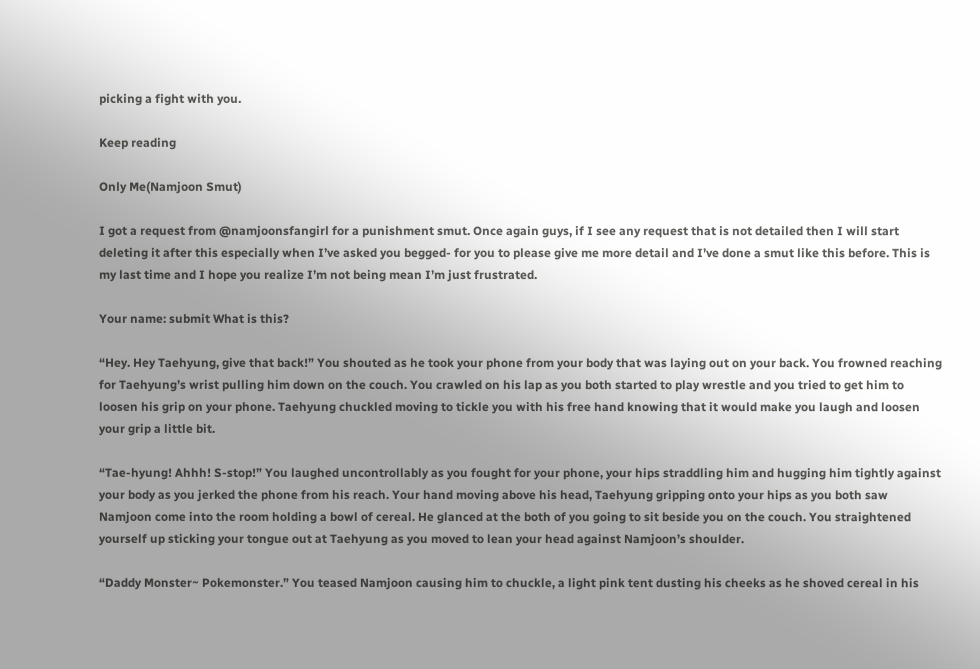picking a fight with you.

Keep reading

Only Me(Namjoon Smut)

I got a request from @namjoonsfangirl for a punishment smut. Once again guys, if I see any request that is not detailed then I will start deleting it after this especially when I’ve asked you begged- for you to please give me more detail and I’ve done a smut like this before. This is my last time and I hope you realize I’m not being mean I’m just frustrated.

Your name: submit What is this?

“Hey. Hey Taehyung, give that back!” You shouted as he took your phone from your body that was laying out on your back. You frowned reaching for Taehyung’s wrist pulling him down on the couch. You crawled on his lap as you both started to play wrestle and you tried to get him to loosen his grip on your phone. Taehyung chuckled moving to tickle you with his free hand knowing that it would make you laugh and loosen your grip a little bit.

“Tae-hyung! Ahhh! S-stop!” You laughed uncontrollably as you fought for your phone, your hips straddling him and hugging him tightly against your body as you jerked the phone from his reach. Your hand moving above his head, Taehyung gripping onto your hips as you both saw Namjoon come into the room holding a bowl of cereal. He glanced at the both of you going to sit beside you on the couch. You straightened yourself up sticking your tongue out at Taehyung as you moved to lean your head against Namjoon’s shoulder.

“Daddy Monster~ Pokemonster.” You teased Namjoon causing him to chuckle, a light pink tent dusting his cheeks as he shoved cereal in his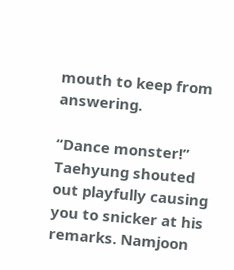mouth to keep from answering.

“Dance monster!” Taehyung shouted out playfully causing you to snicker at his remarks. Namjoon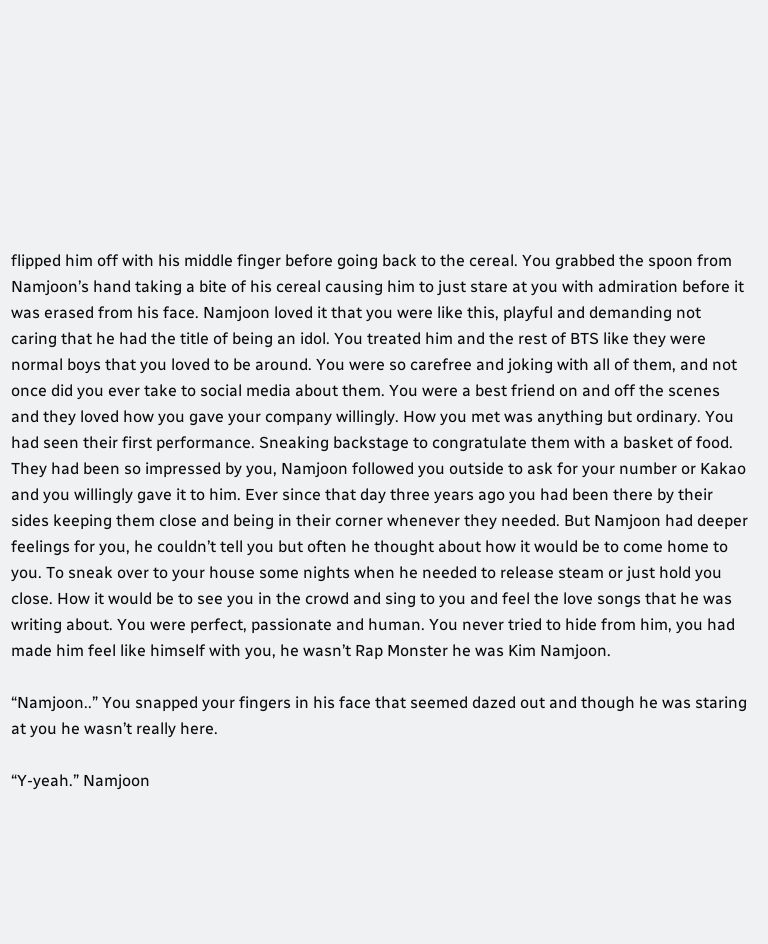flipped him off with his middle finger before going back to the cereal. You grabbed the spoon from Namjoon’s hand taking a bite of his cereal causing him to just stare at you with admiration before it was erased from his face. Namjoon loved it that you were like this, playful and demanding not caring that he had the title of being an idol. You treated him and the rest of BTS like they were normal boys that you loved to be around. You were so carefree and joking with all of them, and not once did you ever take to social media about them. You were a best friend on and off the scenes and they loved how you gave your company willingly. How you met was anything but ordinary. You had seen their first performance. Sneaking backstage to congratulate them with a basket of food. They had been so impressed by you, Namjoon followed you outside to ask for your number or Kakao and you willingly gave it to him. Ever since that day three years ago you had been there by their sides keeping them close and being in their corner whenever they needed. But Namjoon had deeper feelings for you, he couldn’t tell you but often he thought about how it would be to come home to you. To sneak over to your house some nights when he needed to release steam or just hold you close. How it would be to see you in the crowd and sing to you and feel the love songs that he was writing about. You were perfect, passionate and human. You never tried to hide from him, you had made him feel like himself with you, he wasn’t Rap Monster he was Kim Namjoon.

“Namjoon..” You snapped your fingers in his face that seemed dazed out and though he was staring at you he wasn’t really here.

“Y-yeah.” Namjoon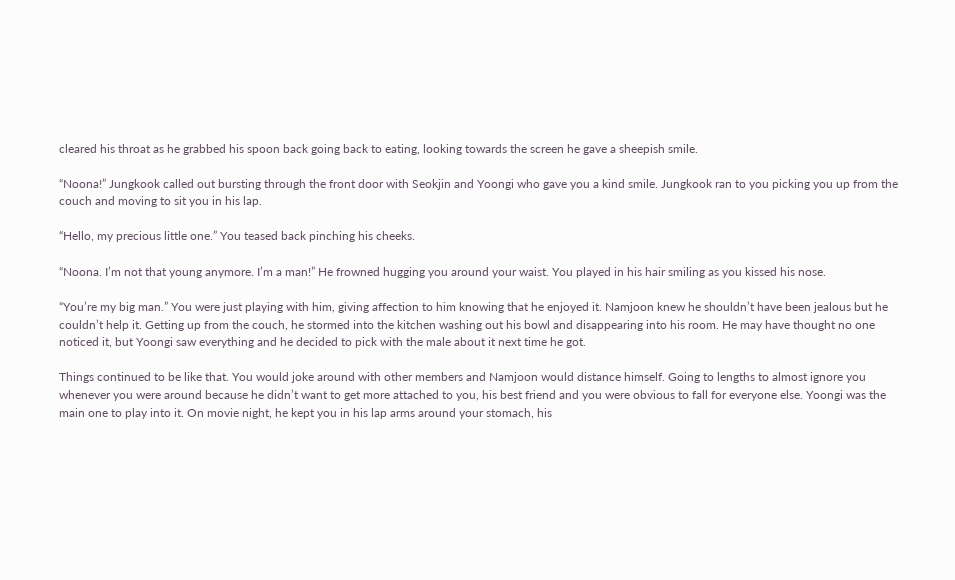cleared his throat as he grabbed his spoon back going back to eating, looking towards the screen he gave a sheepish smile.

“Noona!” Jungkook called out bursting through the front door with Seokjin and Yoongi who gave you a kind smile. Jungkook ran to you picking you up from the couch and moving to sit you in his lap.

“Hello, my precious little one.” You teased back pinching his cheeks.

“Noona. I’m not that young anymore. I’m a man!” He frowned hugging you around your waist. You played in his hair smiling as you kissed his nose.

“You’re my big man.” You were just playing with him, giving affection to him knowing that he enjoyed it. Namjoon knew he shouldn’t have been jealous but he couldn’t help it. Getting up from the couch, he stormed into the kitchen washing out his bowl and disappearing into his room. He may have thought no one noticed it, but Yoongi saw everything and he decided to pick with the male about it next time he got.

Things continued to be like that. You would joke around with other members and Namjoon would distance himself. Going to lengths to almost ignore you whenever you were around because he didn’t want to get more attached to you, his best friend and you were obvious to fall for everyone else. Yoongi was the main one to play into it. On movie night, he kept you in his lap arms around your stomach, his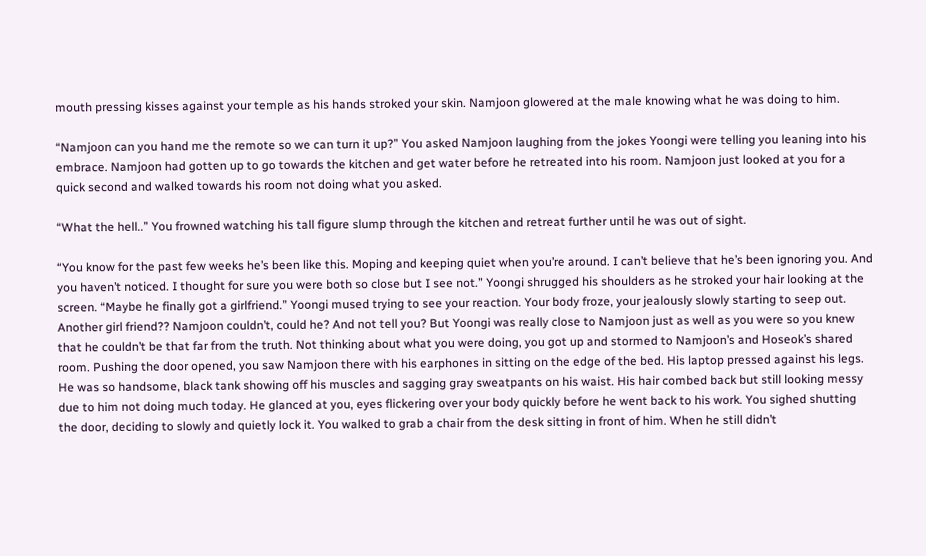mouth pressing kisses against your temple as his hands stroked your skin. Namjoon glowered at the male knowing what he was doing to him.

“Namjoon can you hand me the remote so we can turn it up?” You asked Namjoon laughing from the jokes Yoongi were telling you leaning into his embrace. Namjoon had gotten up to go towards the kitchen and get water before he retreated into his room. Namjoon just looked at you for a quick second and walked towards his room not doing what you asked.

“What the hell..” You frowned watching his tall figure slump through the kitchen and retreat further until he was out of sight.

“You know for the past few weeks he’s been like this. Moping and keeping quiet when you’re around. I can’t believe that he’s been ignoring you. And you haven’t noticed. I thought for sure you were both so close but I see not.” Yoongi shrugged his shoulders as he stroked your hair looking at the screen. “Maybe he finally got a girlfriend.” Yoongi mused trying to see your reaction. Your body froze, your jealously slowly starting to seep out. Another girl friend?? Namjoon couldn’t, could he? And not tell you? But Yoongi was really close to Namjoon just as well as you were so you knew that he couldn’t be that far from the truth. Not thinking about what you were doing, you got up and stormed to Namjoon’s and Hoseok’s shared room. Pushing the door opened, you saw Namjoon there with his earphones in sitting on the edge of the bed. His laptop pressed against his legs. He was so handsome, black tank showing off his muscles and sagging gray sweatpants on his waist. His hair combed back but still looking messy due to him not doing much today. He glanced at you, eyes flickering over your body quickly before he went back to his work. You sighed shutting the door, deciding to slowly and quietly lock it. You walked to grab a chair from the desk sitting in front of him. When he still didn’t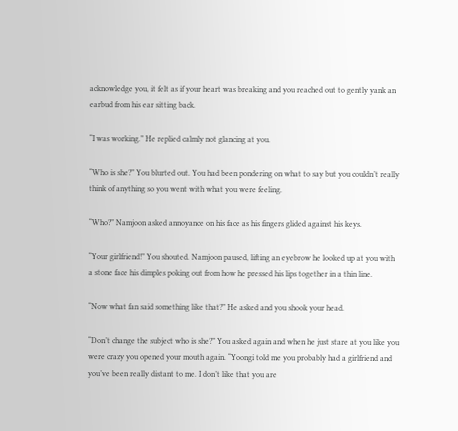acknowledge you, it felt as if your heart was breaking and you reached out to gently yank an earbud from his ear sitting back.

“I was working.” He replied calmly not glancing at you.

“Who is she?” You blurted out. You had been pondering on what to say but you couldn’t really think of anything so you went with what you were feeling.

“Who?” Namjoon asked annoyance on his face as his fingers glided against his keys.

“Your girlfriend!” You shouted. Namjoon paused, lifting an eyebrow he looked up at you with a stone face his dimples poking out from how he pressed his lips together in a thin line.

“Now what fan said something like that?” He asked and you shook your head.

“Don’t change the subject who is she?” You asked again and when he just stare at you like you were crazy you opened your mouth again. “Yoongi told me you probably had a girlfriend and you’ve been really distant to me. I don’t like that you are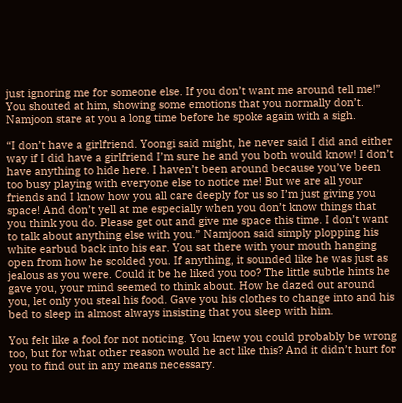just ignoring me for someone else. If you don’t want me around tell me!” You shouted at him, showing some emotions that you normally don’t. Namjoon stare at you a long time before he spoke again with a sigh.

“I don’t have a girlfriend. Yoongi said might, he never said I did and either way if I did have a girlfriend I’m sure he and you both would know! I don’t have anything to hide here. I haven’t been around because you’ve been too busy playing with everyone else to notice me! But we are all your friends and I know how you all care deeply for us so I’m just giving you space! And don’t yell at me especially when you don’t know things that you think you do. Please get out and give me space this time. I don’t want to talk about anything else with you.” Namjoon said simply plopping his white earbud back into his ear. You sat there with your mouth hanging open from how he scolded you. If anything, it sounded like he was just as jealous as you were. Could it be he liked you too? The little subtle hints he gave you, your mind seemed to think about. How he dazed out around you, let only you steal his food. Gave you his clothes to change into and his bed to sleep in almost always insisting that you sleep with him.

You felt like a fool for not noticing. You knew you could probably be wrong too, but for what other reason would he act like this? And it didn’t hurt for you to find out in any means necessary.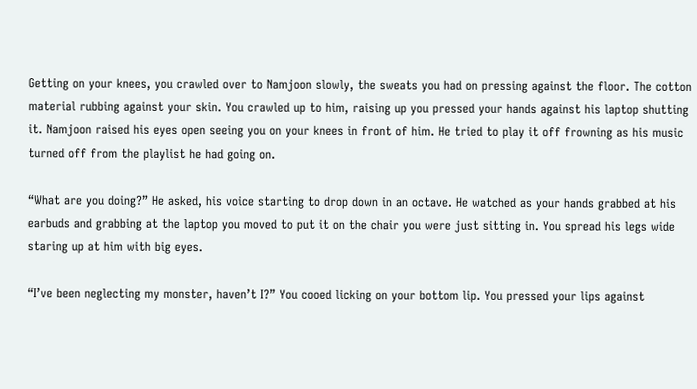Getting on your knees, you crawled over to Namjoon slowly, the sweats you had on pressing against the floor. The cotton material rubbing against your skin. You crawled up to him, raising up you pressed your hands against his laptop shutting it. Namjoon raised his eyes open seeing you on your knees in front of him. He tried to play it off frowning as his music turned off from the playlist he had going on.

“What are you doing?” He asked, his voice starting to drop down in an octave. He watched as your hands grabbed at his earbuds and grabbing at the laptop you moved to put it on the chair you were just sitting in. You spread his legs wide staring up at him with big eyes.

“I’ve been neglecting my monster, haven’t I?” You cooed licking on your bottom lip. You pressed your lips against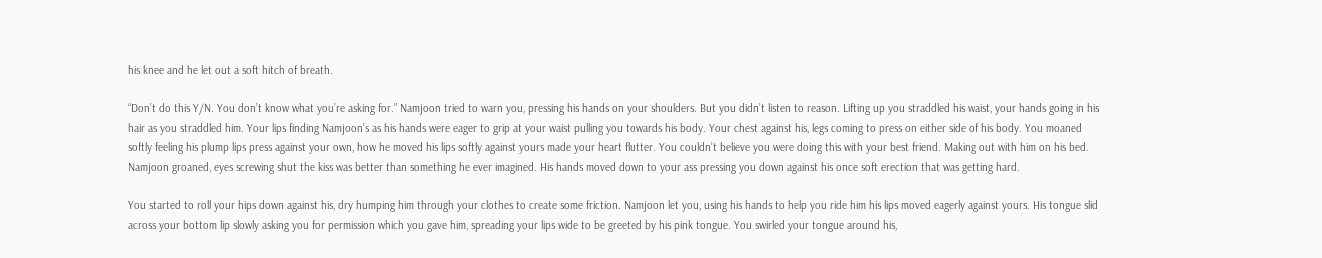his knee and he let out a soft hitch of breath.

“Don’t do this Y/N. You don’t know what you’re asking for.” Namjoon tried to warn you, pressing his hands on your shoulders. But you didn’t listen to reason. Lifting up you straddled his waist, your hands going in his hair as you straddled him. Your lips finding Namjoon’s as his hands were eager to grip at your waist pulling you towards his body. Your chest against his, legs coming to press on either side of his body. You moaned softly feeling his plump lips press against your own, how he moved his lips softly against yours made your heart flutter. You couldn’t believe you were doing this with your best friend. Making out with him on his bed. Namjoon groaned, eyes screwing shut the kiss was better than something he ever imagined. His hands moved down to your ass pressing you down against his once soft erection that was getting hard.

You started to roll your hips down against his, dry humping him through your clothes to create some friction. Namjoon let you, using his hands to help you ride him his lips moved eagerly against yours. His tongue slid across your bottom lip slowly asking you for permission which you gave him, spreading your lips wide to be greeted by his pink tongue. You swirled your tongue around his,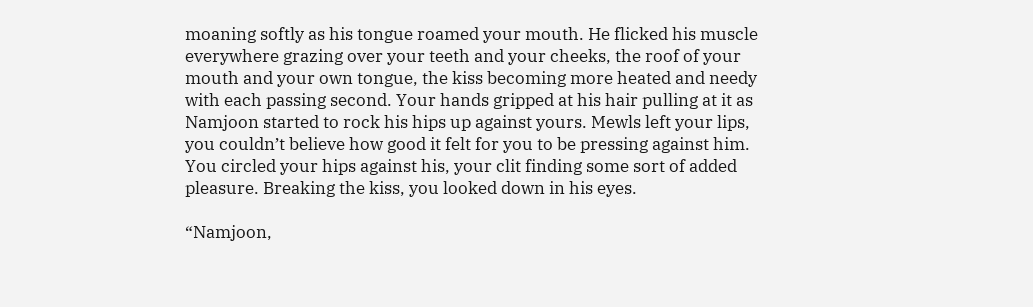moaning softly as his tongue roamed your mouth. He flicked his muscle everywhere grazing over your teeth and your cheeks, the roof of your mouth and your own tongue, the kiss becoming more heated and needy with each passing second. Your hands gripped at his hair pulling at it as Namjoon started to rock his hips up against yours. Mewls left your lips, you couldn’t believe how good it felt for you to be pressing against him. You circled your hips against his, your clit finding some sort of added pleasure. Breaking the kiss, you looked down in his eyes.

“Namjoon,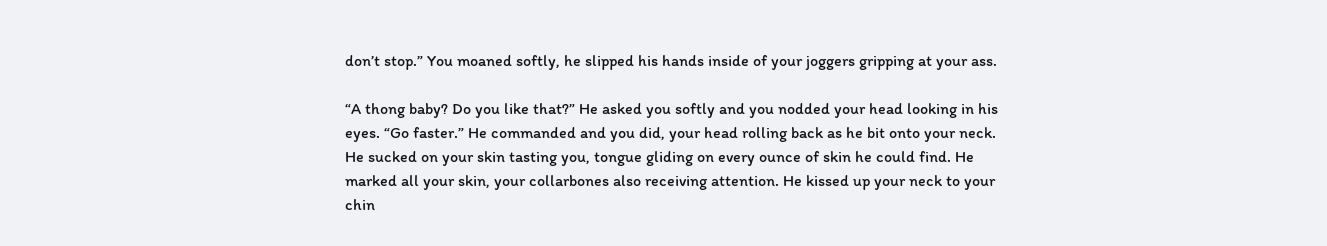don’t stop.” You moaned softly, he slipped his hands inside of your joggers gripping at your ass.

“A thong baby? Do you like that?” He asked you softly and you nodded your head looking in his eyes. “Go faster.” He commanded and you did, your head rolling back as he bit onto your neck. He sucked on your skin tasting you, tongue gliding on every ounce of skin he could find. He marked all your skin, your collarbones also receiving attention. He kissed up your neck to your chin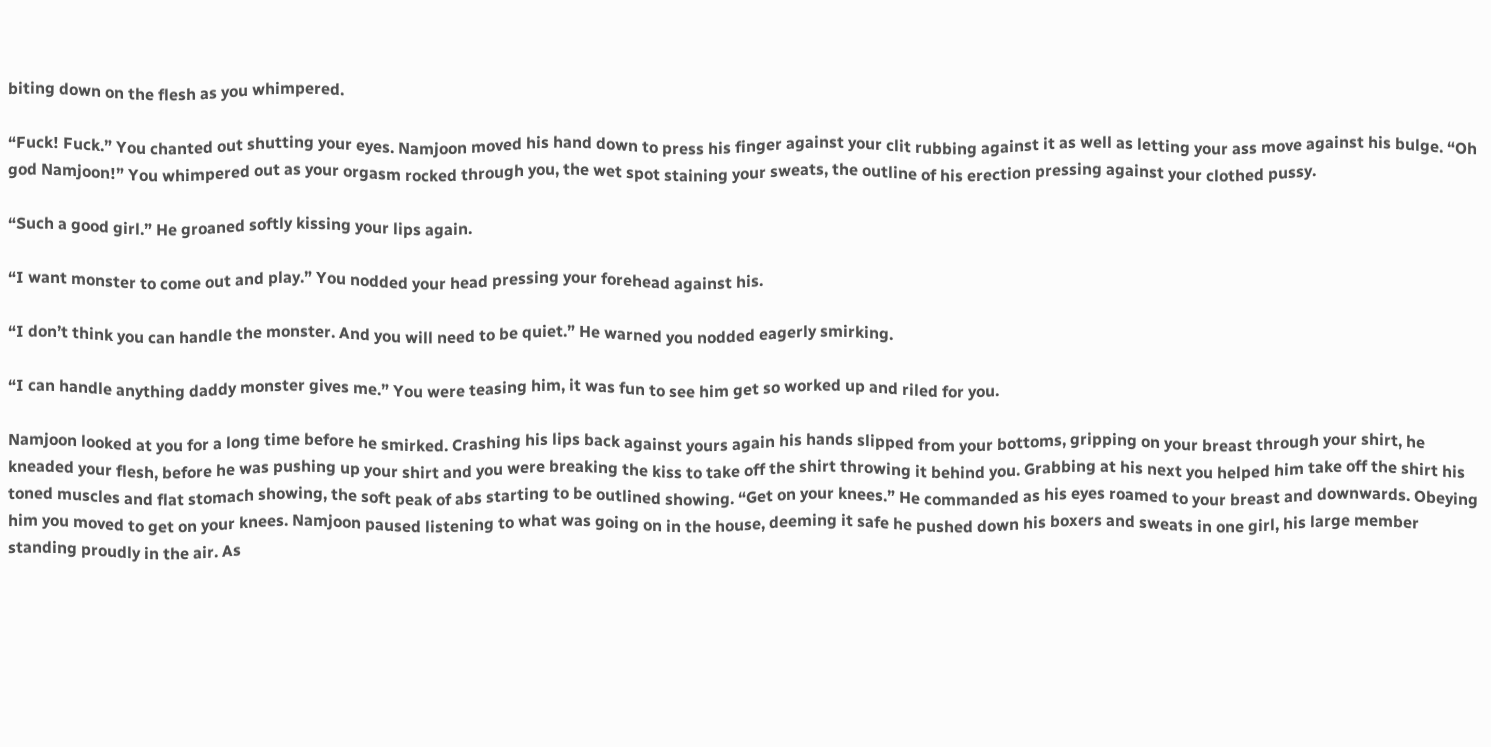biting down on the flesh as you whimpered.

“Fuck! Fuck.” You chanted out shutting your eyes. Namjoon moved his hand down to press his finger against your clit rubbing against it as well as letting your ass move against his bulge. “Oh god Namjoon!” You whimpered out as your orgasm rocked through you, the wet spot staining your sweats, the outline of his erection pressing against your clothed pussy.

“Such a good girl.” He groaned softly kissing your lips again.

“I want monster to come out and play.” You nodded your head pressing your forehead against his.

“I don’t think you can handle the monster. And you will need to be quiet.” He warned you nodded eagerly smirking.

“I can handle anything daddy monster gives me.” You were teasing him, it was fun to see him get so worked up and riled for you.

Namjoon looked at you for a long time before he smirked. Crashing his lips back against yours again his hands slipped from your bottoms, gripping on your breast through your shirt, he kneaded your flesh, before he was pushing up your shirt and you were breaking the kiss to take off the shirt throwing it behind you. Grabbing at his next you helped him take off the shirt his toned muscles and flat stomach showing, the soft peak of abs starting to be outlined showing. “Get on your knees.” He commanded as his eyes roamed to your breast and downwards. Obeying him you moved to get on your knees. Namjoon paused listening to what was going on in the house, deeming it safe he pushed down his boxers and sweats in one girl, his large member standing proudly in the air. As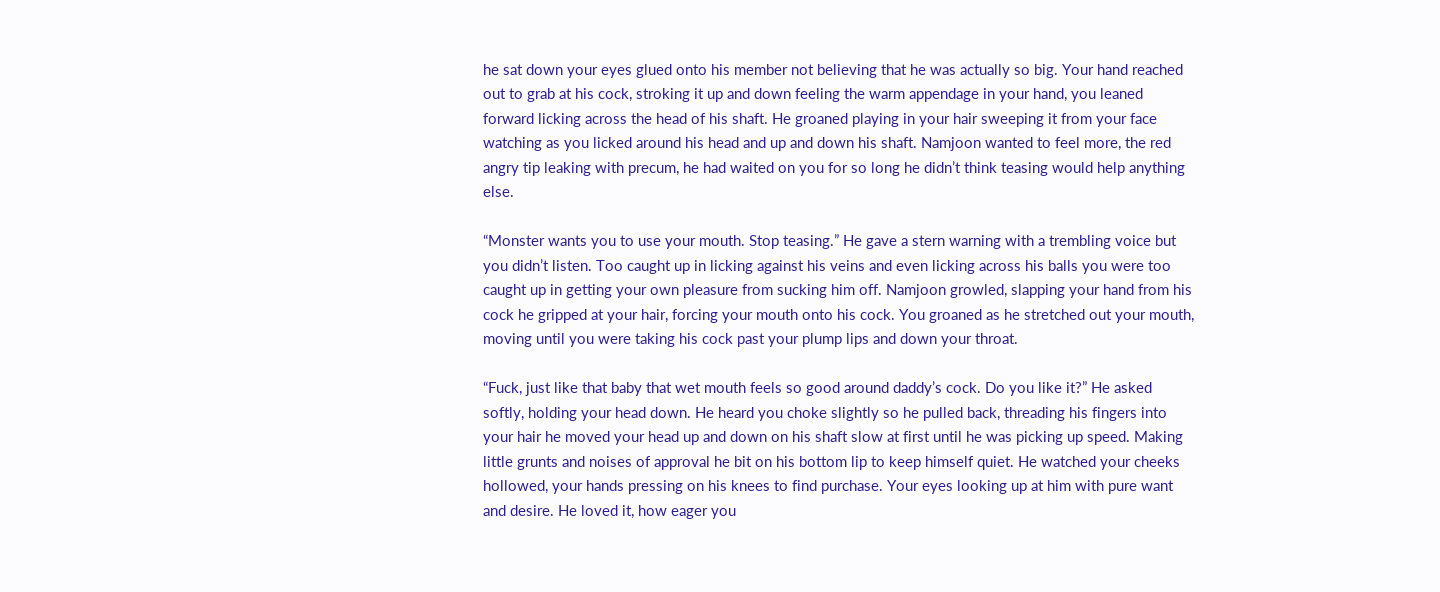he sat down your eyes glued onto his member not believing that he was actually so big. Your hand reached out to grab at his cock, stroking it up and down feeling the warm appendage in your hand, you leaned forward licking across the head of his shaft. He groaned playing in your hair sweeping it from your face watching as you licked around his head and up and down his shaft. Namjoon wanted to feel more, the red angry tip leaking with precum, he had waited on you for so long he didn’t think teasing would help anything else.

“Monster wants you to use your mouth. Stop teasing.” He gave a stern warning with a trembling voice but you didn’t listen. Too caught up in licking against his veins and even licking across his balls you were too caught up in getting your own pleasure from sucking him off. Namjoon growled, slapping your hand from his cock he gripped at your hair, forcing your mouth onto his cock. You groaned as he stretched out your mouth, moving until you were taking his cock past your plump lips and down your throat.

“Fuck, just like that baby that wet mouth feels so good around daddy’s cock. Do you like it?” He asked softly, holding your head down. He heard you choke slightly so he pulled back, threading his fingers into your hair he moved your head up and down on his shaft slow at first until he was picking up speed. Making little grunts and noises of approval he bit on his bottom lip to keep himself quiet. He watched your cheeks hollowed, your hands pressing on his knees to find purchase. Your eyes looking up at him with pure want and desire. He loved it, how eager you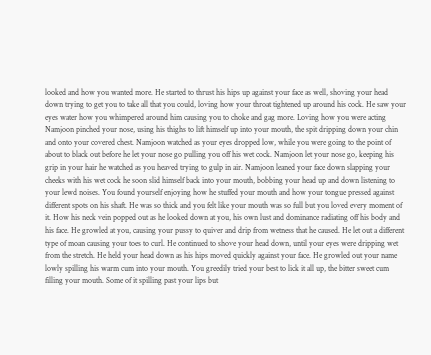looked and how you wanted more. He started to thrust his hips up against your face as well, shoving your head down trying to get you to take all that you could, loving how your throat tightened up around his cock. He saw your eyes water how you whimpered around him causing you to choke and gag more. Loving how you were acting Namjoon pinched your nose, using his thighs to lift himself up into your mouth, the spit dripping down your chin and onto your covered chest. Namjoon watched as your eyes dropped low, while you were going to the point of about to black out before he let your nose go pulling you off his wet cock. Namjoon let your nose go, keeping his grip in your hair he watched as you heaved trying to gulp in air. Namjoon leaned your face down slapping your cheeks with his wet cock he soon slid himself back into your mouth, bobbing your head up and down listening to your lewd noises. You found yourself enjoying how he stuffed your mouth and how your tongue pressed against different spots on his shaft. He was so thick and you felt like your mouth was so full but you loved every moment of it. How his neck vein popped out as he looked down at you, his own lust and dominance radiating off his body and his face. He growled at you, causing your pussy to quiver and drip from wetness that he caused. He let out a different type of moan causing your toes to curl. He continued to shove your head down, until your eyes were dripping wet from the stretch. He held your head down as his hips moved quickly against your face. He growled out your name lowly spilling his warm cum into your mouth. You greedily tried your best to lick it all up, the bitter sweet cum filling your mouth. Some of it spilling past your lips but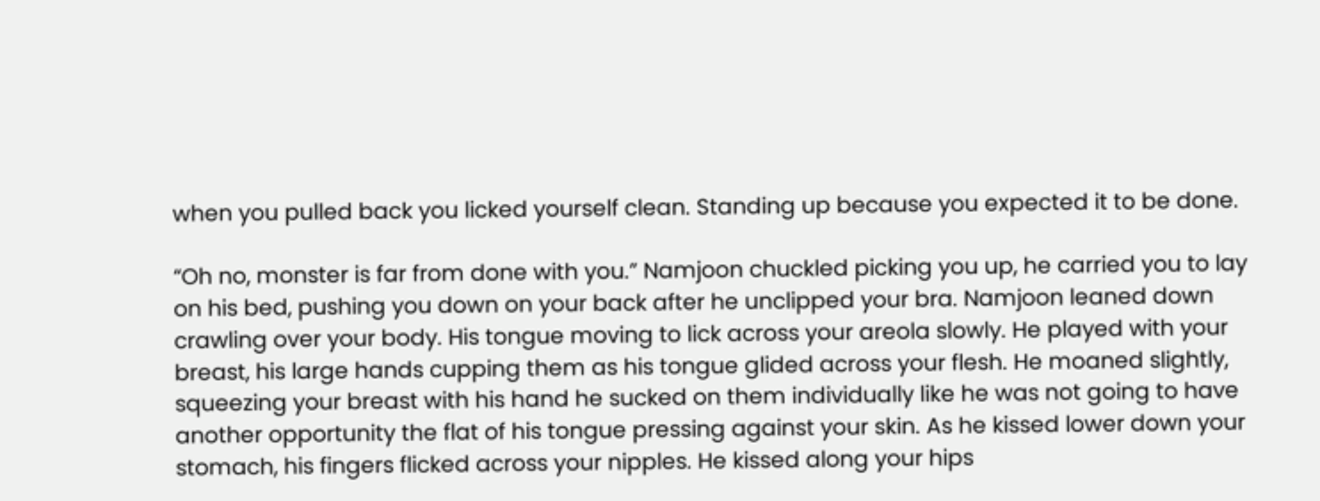when you pulled back you licked yourself clean. Standing up because you expected it to be done.

“Oh no, monster is far from done with you.” Namjoon chuckled picking you up, he carried you to lay on his bed, pushing you down on your back after he unclipped your bra. Namjoon leaned down crawling over your body. His tongue moving to lick across your areola slowly. He played with your breast, his large hands cupping them as his tongue glided across your flesh. He moaned slightly, squeezing your breast with his hand he sucked on them individually like he was not going to have another opportunity the flat of his tongue pressing against your skin. As he kissed lower down your stomach, his fingers flicked across your nipples. He kissed along your hips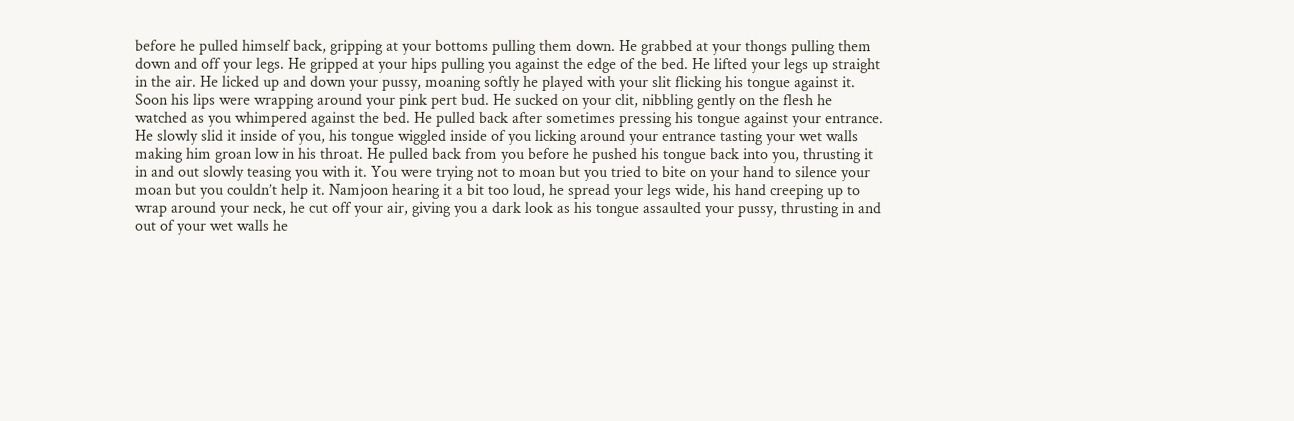before he pulled himself back, gripping at your bottoms pulling them down. He grabbed at your thongs pulling them down and off your legs. He gripped at your hips pulling you against the edge of the bed. He lifted your legs up straight in the air. He licked up and down your pussy, moaning softly he played with your slit flicking his tongue against it. Soon his lips were wrapping around your pink pert bud. He sucked on your clit, nibbling gently on the flesh he watched as you whimpered against the bed. He pulled back after sometimes pressing his tongue against your entrance. He slowly slid it inside of you, his tongue wiggled inside of you licking around your entrance tasting your wet walls making him groan low in his throat. He pulled back from you before he pushed his tongue back into you, thrusting it in and out slowly teasing you with it. You were trying not to moan but you tried to bite on your hand to silence your moan but you couldn’t help it. Namjoon hearing it a bit too loud, he spread your legs wide, his hand creeping up to wrap around your neck, he cut off your air, giving you a dark look as his tongue assaulted your pussy, thrusting in and out of your wet walls he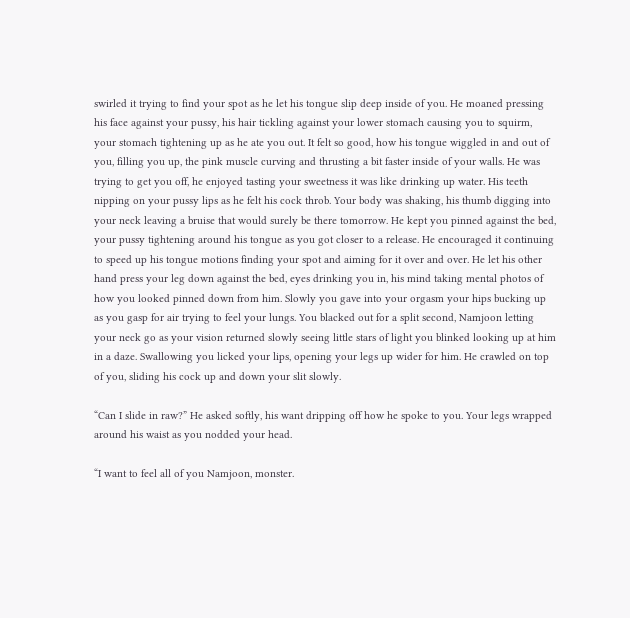swirled it trying to find your spot as he let his tongue slip deep inside of you. He moaned pressing his face against your pussy, his hair tickling against your lower stomach causing you to squirm, your stomach tightening up as he ate you out. It felt so good, how his tongue wiggled in and out of you, filling you up, the pink muscle curving and thrusting a bit faster inside of your walls. He was trying to get you off, he enjoyed tasting your sweetness it was like drinking up water. His teeth nipping on your pussy lips as he felt his cock throb. Your body was shaking, his thumb digging into your neck leaving a bruise that would surely be there tomorrow. He kept you pinned against the bed, your pussy tightening around his tongue as you got closer to a release. He encouraged it continuing to speed up his tongue motions finding your spot and aiming for it over and over. He let his other hand press your leg down against the bed, eyes drinking you in, his mind taking mental photos of how you looked pinned down from him. Slowly you gave into your orgasm your hips bucking up as you gasp for air trying to feel your lungs. You blacked out for a split second, Namjoon letting your neck go as your vision returned slowly seeing little stars of light you blinked looking up at him in a daze. Swallowing you licked your lips, opening your legs up wider for him. He crawled on top of you, sliding his cock up and down your slit slowly.

“Can I slide in raw?” He asked softly, his want dripping off how he spoke to you. Your legs wrapped around his waist as you nodded your head.

“I want to feel all of you Namjoon, monster.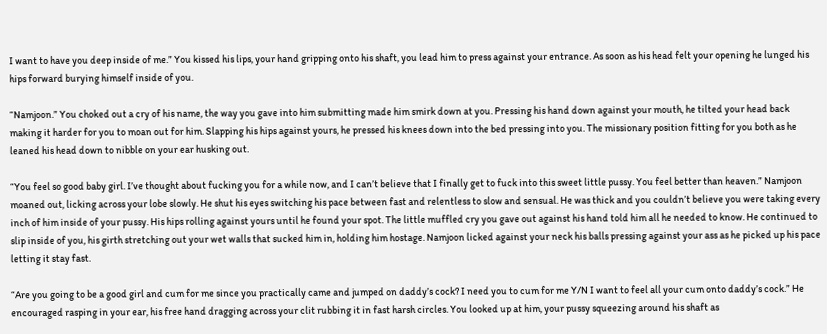I want to have you deep inside of me.” You kissed his lips, your hand gripping onto his shaft, you lead him to press against your entrance. As soon as his head felt your opening he lunged his hips forward burying himself inside of you.

“Namjoon.” You choked out a cry of his name, the way you gave into him submitting made him smirk down at you. Pressing his hand down against your mouth, he tilted your head back making it harder for you to moan out for him. Slapping his hips against yours, he pressed his knees down into the bed pressing into you. The missionary position fitting for you both as he leaned his head down to nibble on your ear husking out.

“You feel so good baby girl. I’ve thought about fucking you for a while now, and I can’t believe that I finally get to fuck into this sweet little pussy. You feel better than heaven.” Namjoon moaned out, licking across your lobe slowly. He shut his eyes switching his pace between fast and relentless to slow and sensual. He was thick and you couldn’t believe you were taking every inch of him inside of your pussy. His hips rolling against yours until he found your spot. The little muffled cry you gave out against his hand told him all he needed to know. He continued to slip inside of you, his girth stretching out your wet walls that sucked him in, holding him hostage. Namjoon licked against your neck his balls pressing against your ass as he picked up his pace letting it stay fast.

“Are you going to be a good girl and cum for me since you practically came and jumped on daddy’s cock? I need you to cum for me Y/N I want to feel all your cum onto daddy’s cock.” He encouraged rasping in your ear, his free hand dragging across your clit rubbing it in fast harsh circles. You looked up at him, your pussy squeezing around his shaft as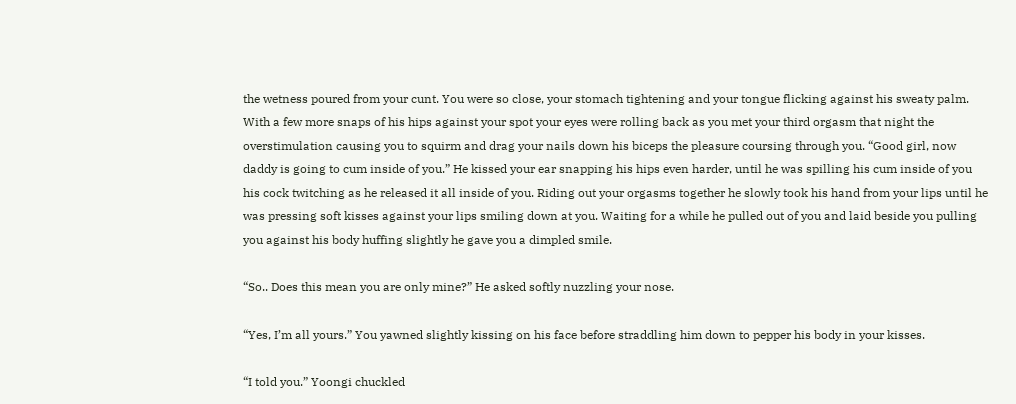the wetness poured from your cunt. You were so close, your stomach tightening and your tongue flicking against his sweaty palm. With a few more snaps of his hips against your spot your eyes were rolling back as you met your third orgasm that night the overstimulation causing you to squirm and drag your nails down his biceps the pleasure coursing through you. “Good girl, now daddy is going to cum inside of you.” He kissed your ear snapping his hips even harder, until he was spilling his cum inside of you his cock twitching as he released it all inside of you. Riding out your orgasms together he slowly took his hand from your lips until he was pressing soft kisses against your lips smiling down at you. Waiting for a while he pulled out of you and laid beside you pulling you against his body huffing slightly he gave you a dimpled smile.

“So.. Does this mean you are only mine?” He asked softly nuzzling your nose.

“Yes, I’m all yours.” You yawned slightly kissing on his face before straddling him down to pepper his body in your kisses.

“I told you.” Yoongi chuckled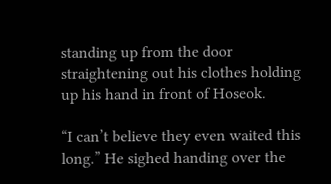standing up from the door straightening out his clothes holding up his hand in front of Hoseok.

“I can’t believe they even waited this long.” He sighed handing over the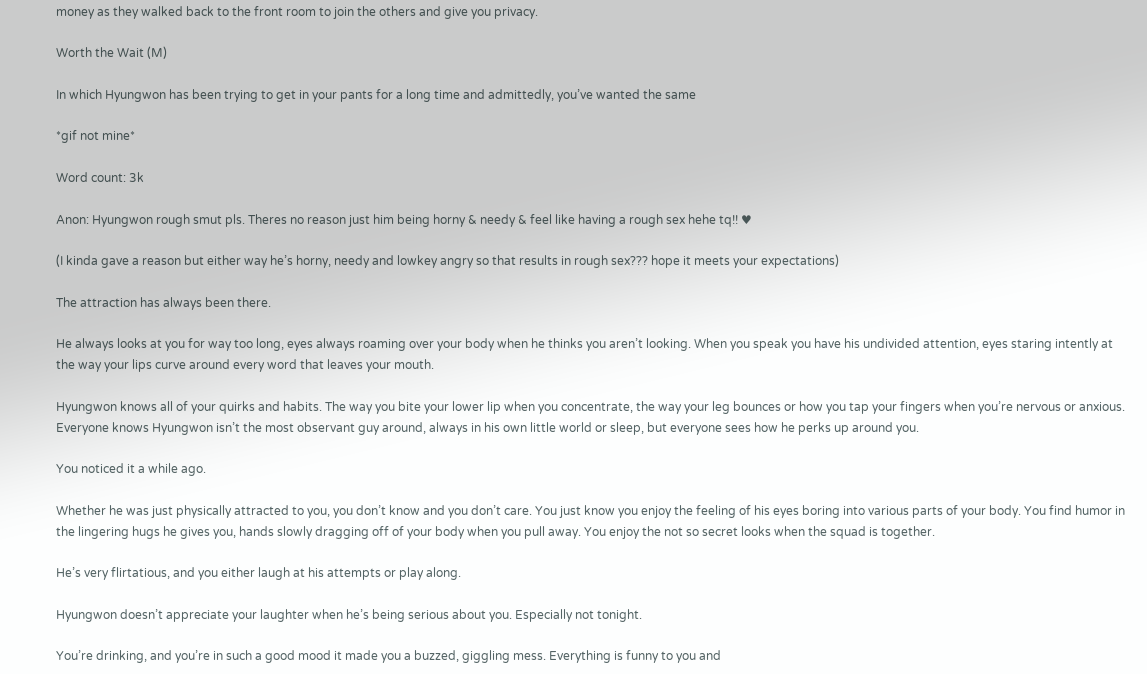money as they walked back to the front room to join the others and give you privacy.

Worth the Wait (M)

In which Hyungwon has been trying to get in your pants for a long time and admittedly, you’ve wanted the same

*gif not mine*

Word count: 3k

Anon: Hyungwon rough smut pls. Theres no reason just him being horny & needy & feel like having a rough sex hehe tq!! ♥

(I kinda gave a reason but either way he’s horny, needy and lowkey angry so that results in rough sex??? hope it meets your expectations)

The attraction has always been there.

He always looks at you for way too long, eyes always roaming over your body when he thinks you aren’t looking. When you speak you have his undivided attention, eyes staring intently at the way your lips curve around every word that leaves your mouth.

Hyungwon knows all of your quirks and habits. The way you bite your lower lip when you concentrate, the way your leg bounces or how you tap your fingers when you’re nervous or anxious. Everyone knows Hyungwon isn’t the most observant guy around, always in his own little world or sleep, but everyone sees how he perks up around you.

You noticed it a while ago.

Whether he was just physically attracted to you, you don’t know and you don’t care. You just know you enjoy the feeling of his eyes boring into various parts of your body. You find humor in the lingering hugs he gives you, hands slowly dragging off of your body when you pull away. You enjoy the not so secret looks when the squad is together.

He’s very flirtatious, and you either laugh at his attempts or play along.

Hyungwon doesn’t appreciate your laughter when he’s being serious about you. Especially not tonight.

You’re drinking, and you’re in such a good mood it made you a buzzed, giggling mess. Everything is funny to you and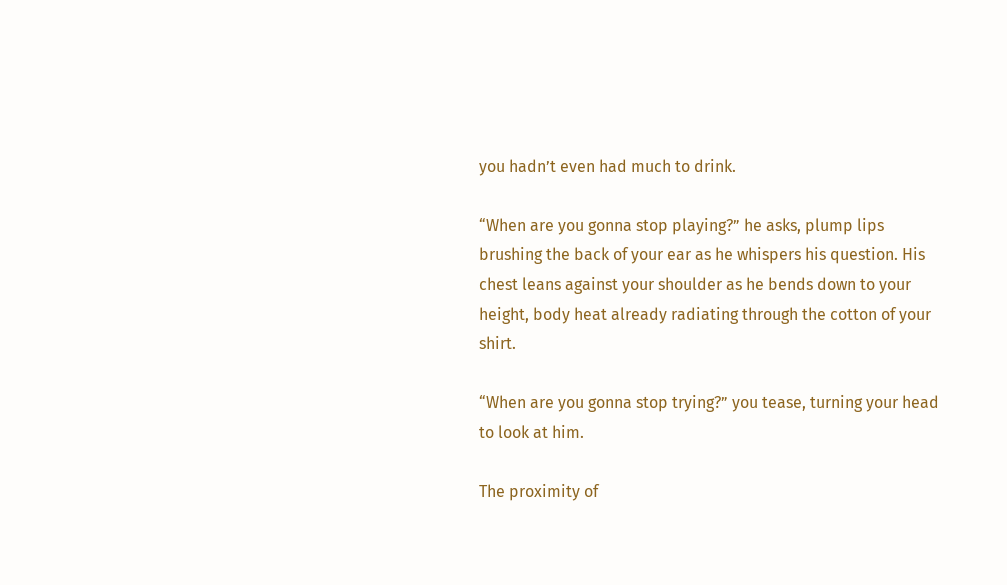you hadn’t even had much to drink.

“When are you gonna stop playing?” he asks, plump lips brushing the back of your ear as he whispers his question. His chest leans against your shoulder as he bends down to your height, body heat already radiating through the cotton of your shirt.

“When are you gonna stop trying?” you tease, turning your head to look at him.

The proximity of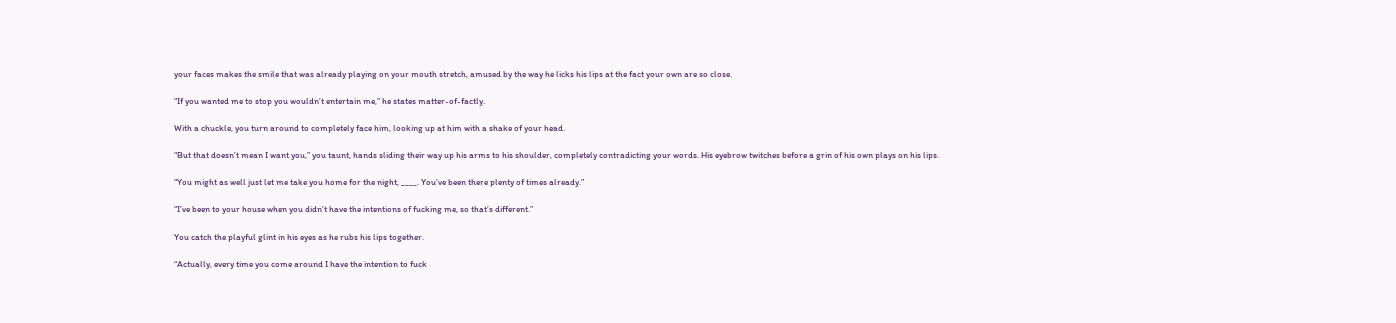your faces makes the smile that was already playing on your mouth stretch, amused by the way he licks his lips at the fact your own are so close.

“If you wanted me to stop you wouldn’t entertain me,” he states matter-of-factly.

With a chuckle, you turn around to completely face him, looking up at him with a shake of your head.

“But that doesn’t mean I want you,” you taunt, hands sliding their way up his arms to his shoulder, completely contradicting your words. His eyebrow twitches before a grin of his own plays on his lips.

“You might as well just let me take you home for the night, ____. You’ve been there plenty of times already.”

“I’ve been to your house when you didn’t have the intentions of fucking me, so that’s different.”

You catch the playful glint in his eyes as he rubs his lips together.

“Actually, every time you come around I have the intention to fuck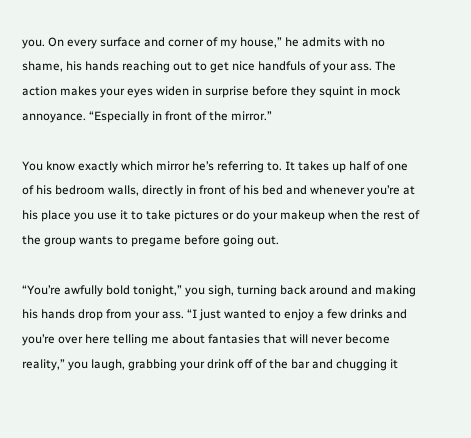you. On every surface and corner of my house,” he admits with no shame, his hands reaching out to get nice handfuls of your ass. The action makes your eyes widen in surprise before they squint in mock annoyance. “Especially in front of the mirror.”

You know exactly which mirror he’s referring to. It takes up half of one of his bedroom walls, directly in front of his bed and whenever you’re at his place you use it to take pictures or do your makeup when the rest of the group wants to pregame before going out.

“You’re awfully bold tonight,” you sigh, turning back around and making his hands drop from your ass. “I just wanted to enjoy a few drinks and you’re over here telling me about fantasies that will never become reality,” you laugh, grabbing your drink off of the bar and chugging it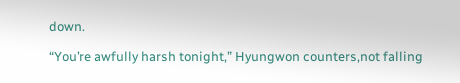down.

“You’re awfully harsh tonight,” Hyungwon counters,not falling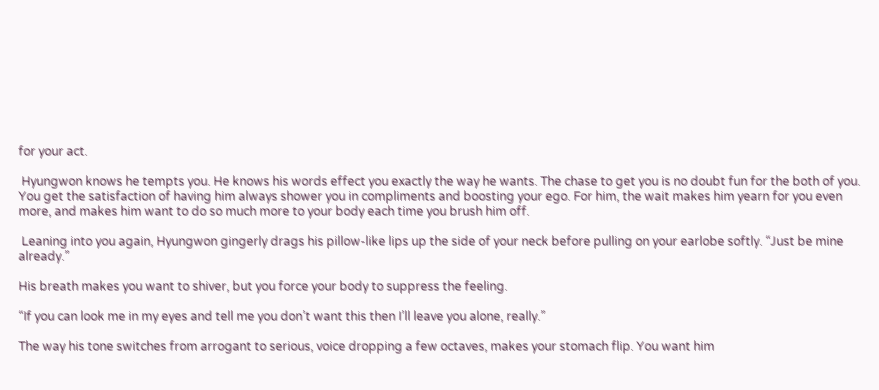for your act.

 Hyungwon knows he tempts you. He knows his words effect you exactly the way he wants. The chase to get you is no doubt fun for the both of you. You get the satisfaction of having him always shower you in compliments and boosting your ego. For him, the wait makes him yearn for you even more, and makes him want to do so much more to your body each time you brush him off.

 Leaning into you again, Hyungwon gingerly drags his pillow-like lips up the side of your neck before pulling on your earlobe softly. “Just be mine already.”

His breath makes you want to shiver, but you force your body to suppress the feeling.

“If you can look me in my eyes and tell me you don’t want this then I’ll leave you alone, really.”

The way his tone switches from arrogant to serious, voice dropping a few octaves, makes your stomach flip. You want him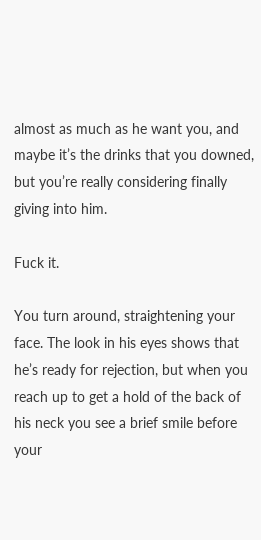almost as much as he want you, and maybe it’s the drinks that you downed, but you’re really considering finally giving into him.

Fuck it.

You turn around, straightening your face. The look in his eyes shows that he’s ready for rejection, but when you reach up to get a hold of the back of his neck you see a brief smile before your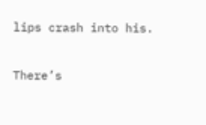lips crash into his.

There’s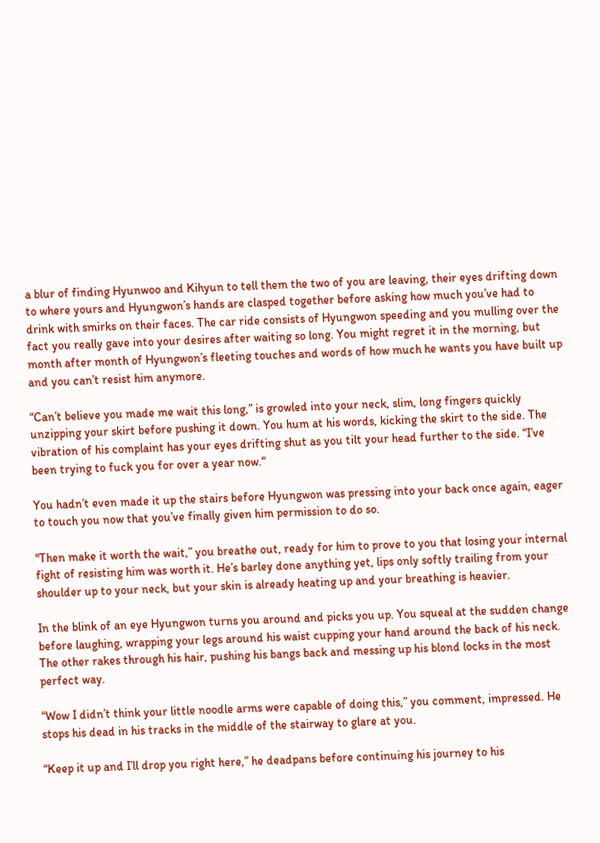a blur of finding Hyunwoo and Kihyun to tell them the two of you are leaving, their eyes drifting down to where yours and Hyungwon’s hands are clasped together before asking how much you’ve had to drink with smirks on their faces. The car ride consists of Hyungwon speeding and you mulling over the fact you really gave into your desires after waiting so long. You might regret it in the morning, but month after month of Hyungwon’s fleeting touches and words of how much he wants you have built up and you can’t resist him anymore.

“Can’t believe you made me wait this long,” is growled into your neck, slim, long fingers quickly unzipping your skirt before pushing it down. You hum at his words, kicking the skirt to the side. The vibration of his complaint has your eyes drifting shut as you tilt your head further to the side. “I’ve been trying to fuck you for over a year now.“

You hadn’t even made it up the stairs before Hyungwon was pressing into your back once again, eager to touch you now that you’ve finally given him permission to do so.

"Then make it worth the wait,” you breathe out, ready for him to prove to you that losing your internal fight of resisting him was worth it. He’s barley done anything yet, lips only softly trailing from your shoulder up to your neck, but your skin is already heating up and your breathing is heavier.

In the blink of an eye Hyungwon turns you around and picks you up. You squeal at the sudden change before laughing, wrapping your legs around his waist cupping your hand around the back of his neck. The other rakes through his hair, pushing his bangs back and messing up his blond locks in the most perfect way.

“Wow I didn’t think your little noodle arms were capable of doing this,” you comment, impressed. He stops his dead in his tracks in the middle of the stairway to glare at you.

“Keep it up and I’ll drop you right here,” he deadpans before continuing his journey to his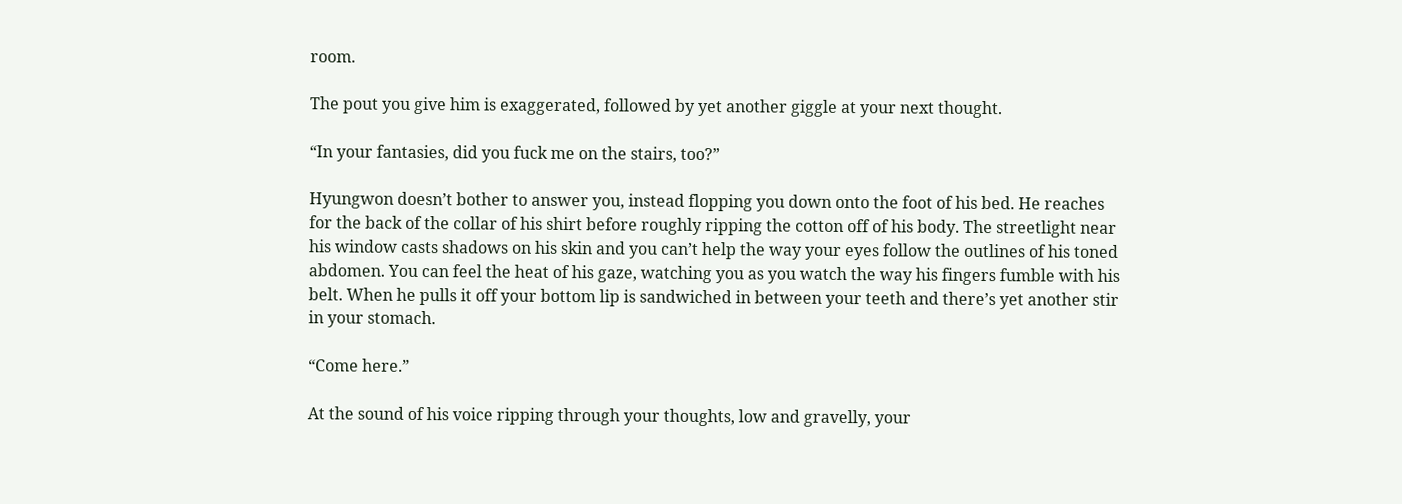room.

The pout you give him is exaggerated, followed by yet another giggle at your next thought.

“In your fantasies, did you fuck me on the stairs, too?”

Hyungwon doesn’t bother to answer you, instead flopping you down onto the foot of his bed. He reaches for the back of the collar of his shirt before roughly ripping the cotton off of his body. The streetlight near his window casts shadows on his skin and you can’t help the way your eyes follow the outlines of his toned abdomen. You can feel the heat of his gaze, watching you as you watch the way his fingers fumble with his belt. When he pulls it off your bottom lip is sandwiched in between your teeth and there’s yet another stir in your stomach.

“Come here.”

At the sound of his voice ripping through your thoughts, low and gravelly, your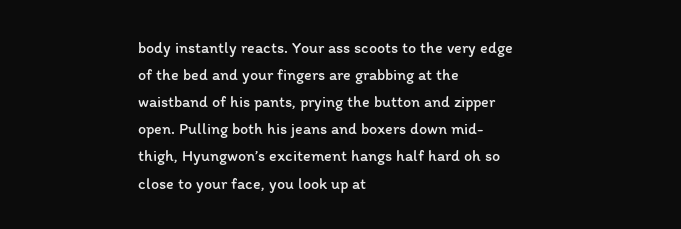body instantly reacts. Your ass scoots to the very edge of the bed and your fingers are grabbing at the waistband of his pants, prying the button and zipper open. Pulling both his jeans and boxers down mid-thigh, Hyungwon’s excitement hangs half hard oh so close to your face, you look up at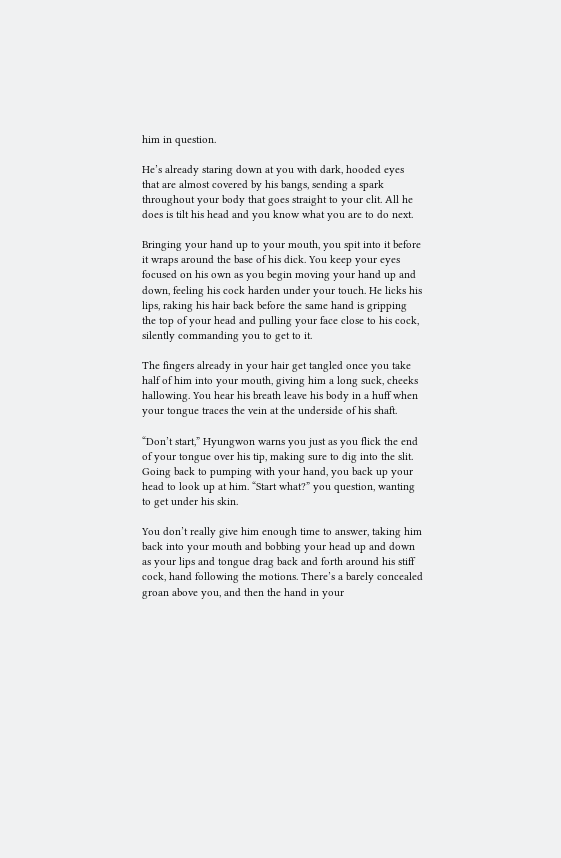him in question.

He’s already staring down at you with dark, hooded eyes that are almost covered by his bangs, sending a spark throughout your body that goes straight to your clit. All he does is tilt his head and you know what you are to do next.

Bringing your hand up to your mouth, you spit into it before it wraps around the base of his dick. You keep your eyes focused on his own as you begin moving your hand up and down, feeling his cock harden under your touch. He licks his lips, raking his hair back before the same hand is gripping the top of your head and pulling your face close to his cock, silently commanding you to get to it.

The fingers already in your hair get tangled once you take half of him into your mouth, giving him a long suck, cheeks hallowing. You hear his breath leave his body in a huff when your tongue traces the vein at the underside of his shaft.

“Don’t start,” Hyungwon warns you just as you flick the end of your tongue over his tip, making sure to dig into the slit. Going back to pumping with your hand, you back up your head to look up at him. “Start what?” you question, wanting to get under his skin.

You don’t really give him enough time to answer, taking him back into your mouth and bobbing your head up and down as your lips and tongue drag back and forth around his stiff cock, hand following the motions. There’s a barely concealed groan above you, and then the hand in your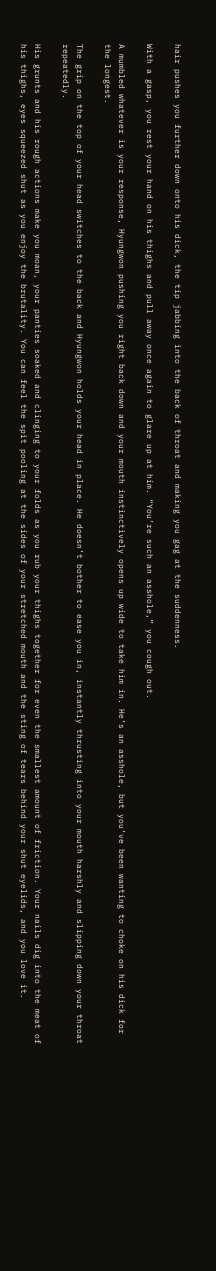hair pushes you further down onto his dick, the tip jabbing into the back of throat and making you gag at the suddenness.

With a gasp, you rest your hand on his thighs and pull away once again to glare up at him. “You’re such an asshole,” you cough out.

A mumbled whatever is your response, Hyungwon pushing you right back down and your mouth instinctively opens up wide to take him in. He’s an asshole, but you’ve been wanting to choke on his dick for the longest.

The grip on the top of your head switches to the back and Hyungwon holds your head in place. He doesn’t bother to ease you in, instantly thrusting into your mouth harshly and slipping down your throat repeatedly.

His grunts and his rough actions make you moan, your panties soaked and clinging to your folds as you rub your thighs together for even the smallest amount of friction. Your nails dig into the meat of his thighs, eyes squeezed shut as you enjoy the brutality. You can feel the spit pooling at the sides of your stretched mouth and the sting of tears behind your shut eyelids, and you love it.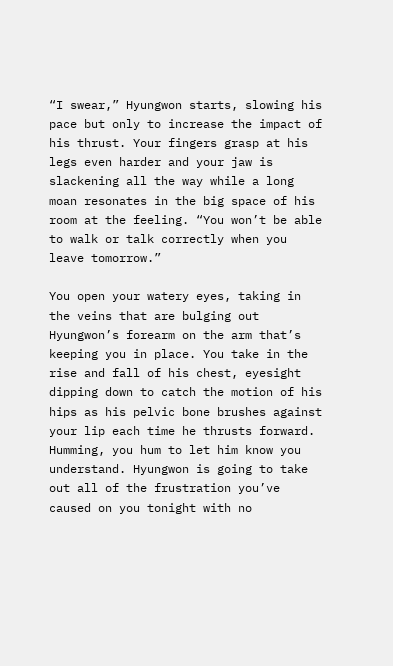“I swear,” Hyungwon starts, slowing his pace but only to increase the impact of his thrust. Your fingers grasp at his legs even harder and your jaw is slackening all the way while a long moan resonates in the big space of his room at the feeling. “You won’t be able to walk or talk correctly when you leave tomorrow.”

You open your watery eyes, taking in the veins that are bulging out Hyungwon’s forearm on the arm that’s keeping you in place. You take in the rise and fall of his chest, eyesight dipping down to catch the motion of his hips as his pelvic bone brushes against your lip each time he thrusts forward. Humming, you hum to let him know you understand. Hyungwon is going to take out all of the frustration you’ve caused on you tonight with no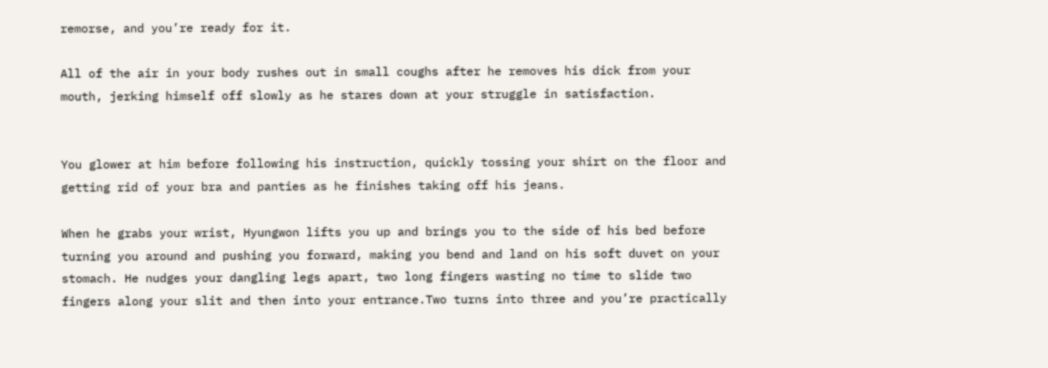remorse, and you’re ready for it.

All of the air in your body rushes out in small coughs after he removes his dick from your mouth, jerking himself off slowly as he stares down at your struggle in satisfaction.


You glower at him before following his instruction, quickly tossing your shirt on the floor and getting rid of your bra and panties as he finishes taking off his jeans.

When he grabs your wrist, Hyungwon lifts you up and brings you to the side of his bed before turning you around and pushing you forward, making you bend and land on his soft duvet on your stomach. He nudges your dangling legs apart, two long fingers wasting no time to slide two fingers along your slit and then into your entrance.Two turns into three and you’re practically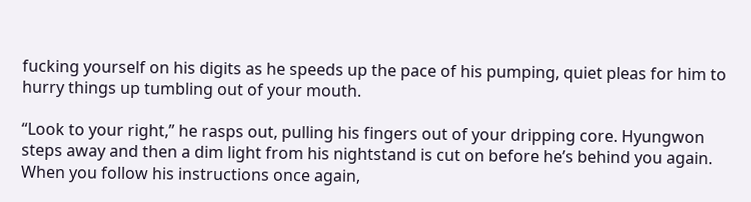fucking yourself on his digits as he speeds up the pace of his pumping, quiet pleas for him to hurry things up tumbling out of your mouth.

“Look to your right,” he rasps out, pulling his fingers out of your dripping core. Hyungwon steps away and then a dim light from his nightstand is cut on before he’s behind you again. When you follow his instructions once again,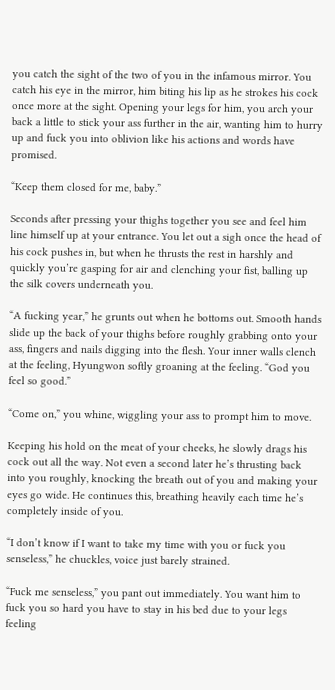you catch the sight of the two of you in the infamous mirror. You catch his eye in the mirror, him biting his lip as he strokes his cock once more at the sight. Opening your legs for him, you arch your back a little to stick your ass further in the air, wanting him to hurry up and fuck you into oblivion like his actions and words have promised.

“Keep them closed for me, baby.”

Seconds after pressing your thighs together you see and feel him line himself up at your entrance. You let out a sigh once the head of his cock pushes in, but when he thrusts the rest in harshly and quickly you’re gasping for air and clenching your fist, balling up the silk covers underneath you.

“A fucking year,” he grunts out when he bottoms out. Smooth hands slide up the back of your thighs before roughly grabbing onto your ass, fingers and nails digging into the flesh. Your inner walls clench at the feeling, Hyungwon softly groaning at the feeling. “God you feel so good.”

“Come on,” you whine, wiggling your ass to prompt him to move.

Keeping his hold on the meat of your cheeks, he slowly drags his cock out all the way. Not even a second later he’s thrusting back into you roughly, knocking the breath out of you and making your eyes go wide. He continues this, breathing heavily each time he’s completely inside of you.

“I don’t know if I want to take my time with you or fuck you senseless,” he chuckles, voice just barely strained.

“Fuck me senseless,” you pant out immediately. You want him to fuck you so hard you have to stay in his bed due to your legs feeling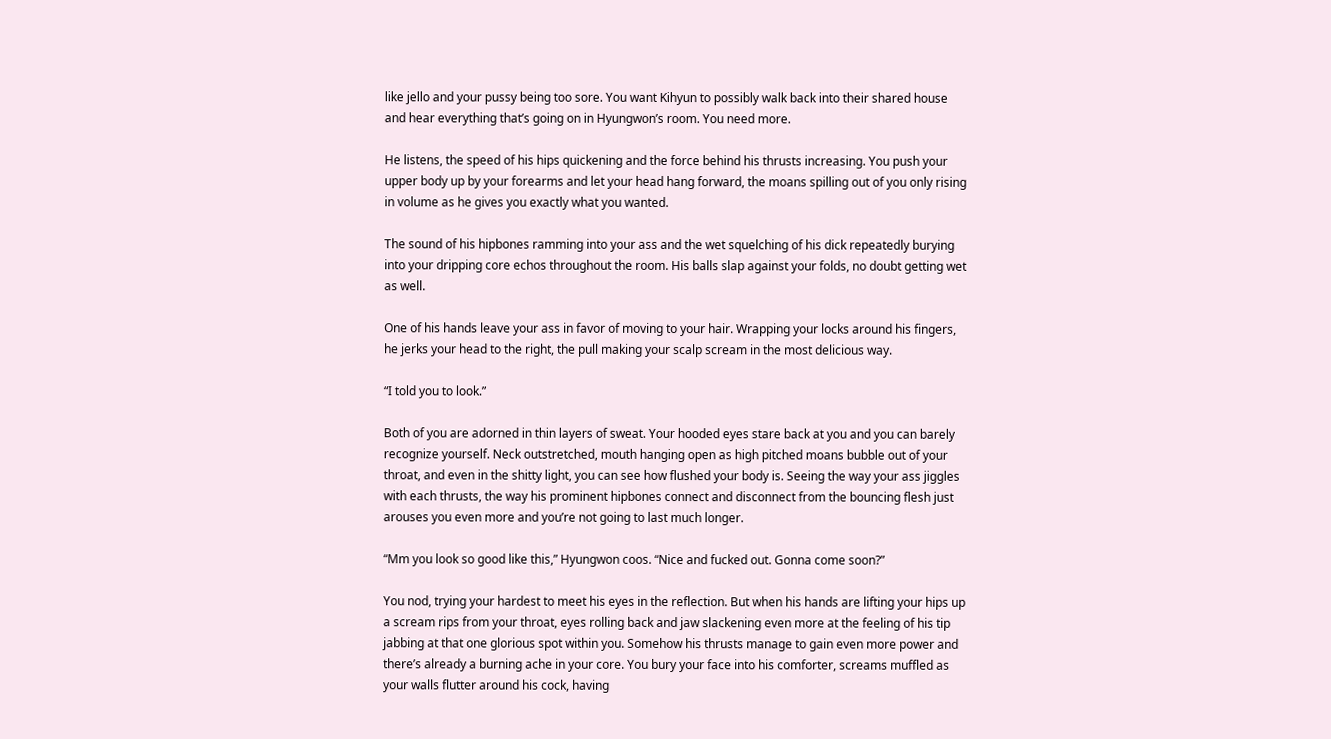like jello and your pussy being too sore. You want Kihyun to possibly walk back into their shared house and hear everything that’s going on in Hyungwon’s room. You need more.

He listens, the speed of his hips quickening and the force behind his thrusts increasing. You push your upper body up by your forearms and let your head hang forward, the moans spilling out of you only rising in volume as he gives you exactly what you wanted.

The sound of his hipbones ramming into your ass and the wet squelching of his dick repeatedly burying into your dripping core echos throughout the room. His balls slap against your folds, no doubt getting wet as well.

One of his hands leave your ass in favor of moving to your hair. Wrapping your locks around his fingers, he jerks your head to the right, the pull making your scalp scream in the most delicious way.

“I told you to look.”

Both of you are adorned in thin layers of sweat. Your hooded eyes stare back at you and you can barely recognize yourself. Neck outstretched, mouth hanging open as high pitched moans bubble out of your throat, and even in the shitty light, you can see how flushed your body is. Seeing the way your ass jiggles with each thrusts, the way his prominent hipbones connect and disconnect from the bouncing flesh just arouses you even more and you’re not going to last much longer.

“Mm you look so good like this,” Hyungwon coos. “Nice and fucked out. Gonna come soon?”

You nod, trying your hardest to meet his eyes in the reflection. But when his hands are lifting your hips up a scream rips from your throat, eyes rolling back and jaw slackening even more at the feeling of his tip jabbing at that one glorious spot within you. Somehow his thrusts manage to gain even more power and there’s already a burning ache in your core. You bury your face into his comforter, screams muffled as your walls flutter around his cock, having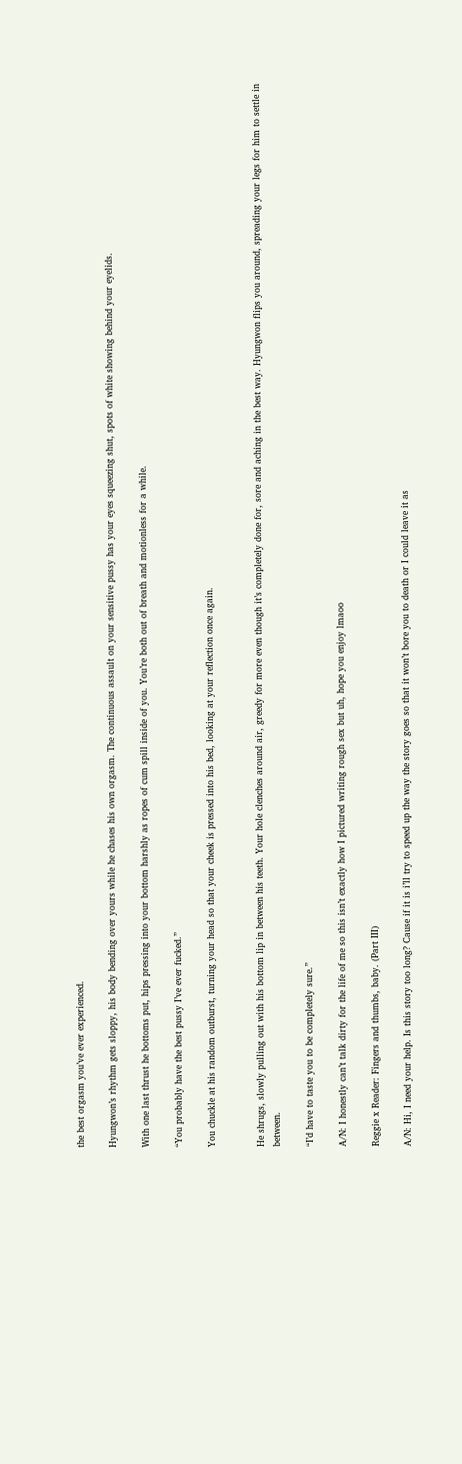the best orgasm you’ve ever experienced.

Hyungwon’s rhythm gets sloppy, his body bending over yours while he chases his own orgasm. The continuous assault on your sensitive pussy has your eyes squeezing shut, spots of white showing behind your eyelids.

With one last thrust he bottoms put, hips pressing into your bottom harshly as ropes of cum spill inside of you. You’re both out of breath and motionless for a while.

“You probably have the best pussy I’ve ever fucked.”

You chuckle at his random outburst, turning your head so that your cheek is pressed into his bed, looking at your reflection once again.


He shrugs, slowly pulling out with his bottom lip in between his teeth. Your hole clenches around air, greedy for more even though it’s completely done for, sore and aching in the best way. Hyungwon flips you around, spreading your legs for him to settle in between.

“I’d have to taste you to be completely sure.”

A/N: I honestly can’t talk dirty for the life of me so this isn’t exactly how I pictured writing rough sex but uh, hope you enjoy lmaoo

Reggie x Reader: Fingers and thumbs, baby. (Part III)

A/N: Hi, I need your help. Is this story too long? Cause if it is i’ll try to speed up the way the story goes so that it won’t bore you to death or I could leave it as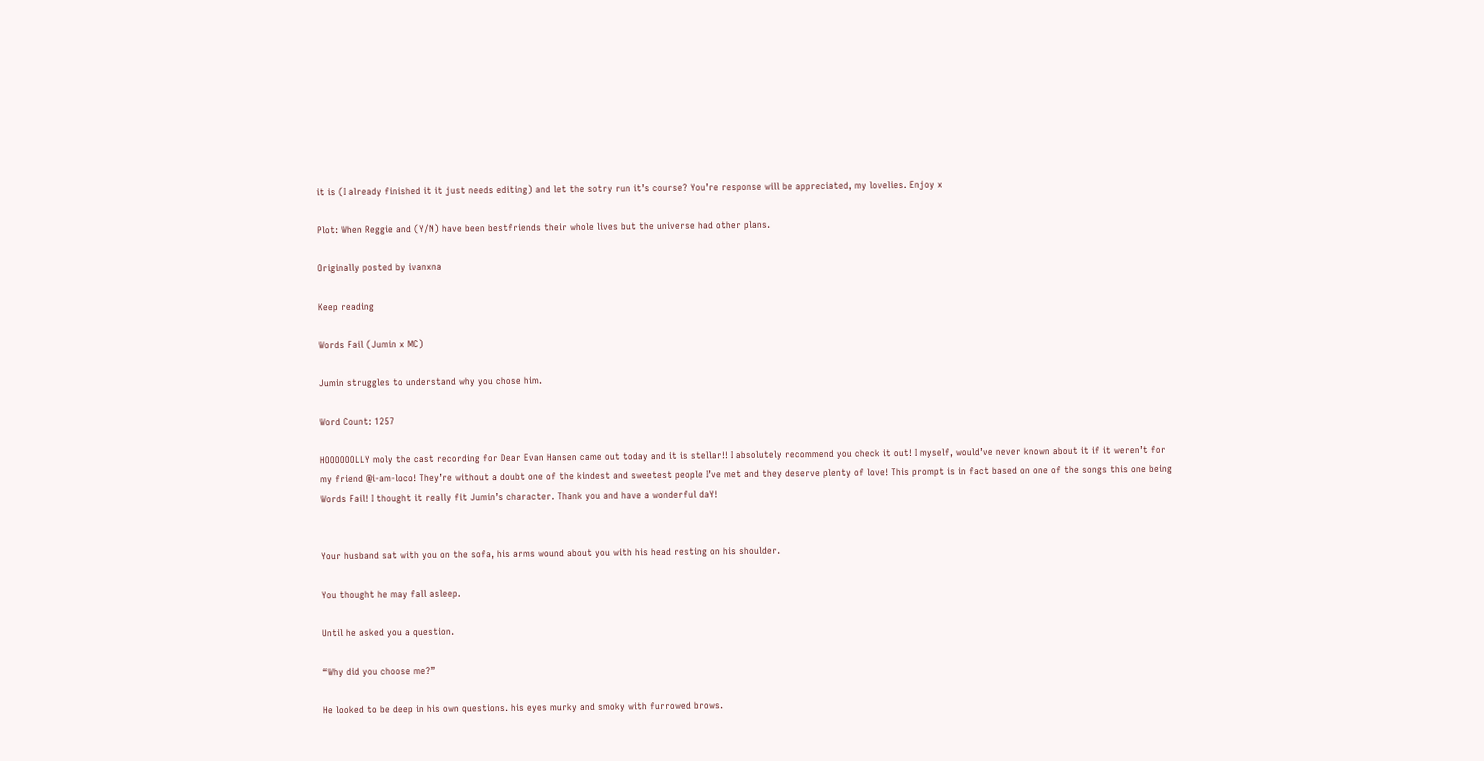it is (I already finished it it just needs editing) and let the sotry run it’s course? You’re response will be appreciated, my lovelies. Enjoy x

Plot: When Reggie and (Y/N) have been bestfriends their whole lives but the universe had other plans.

Originally posted by ivanxna

Keep reading

Words Fail (Jumin x MC)

Jumin struggles to understand why you chose him.

Word Count: 1257

HOOOOOOLLY moly the cast recording for Dear Evan Hansen came out today and it is stellar!! I absolutely recommend you check it out! I myself, would’ve never known about it if it weren’t for my friend @i-am-loco! They’re without a doubt one of the kindest and sweetest people I’ve met and they deserve plenty of love! This prompt is in fact based on one of the songs this one being Words Fail! I thought it really fit Jumin’s character. Thank you and have a wonderful daY!


Your husband sat with you on the sofa, his arms wound about you with his head resting on his shoulder.

You thought he may fall asleep.

Until he asked you a question.

“Why did you choose me?”

He looked to be deep in his own questions. his eyes murky and smoky with furrowed brows.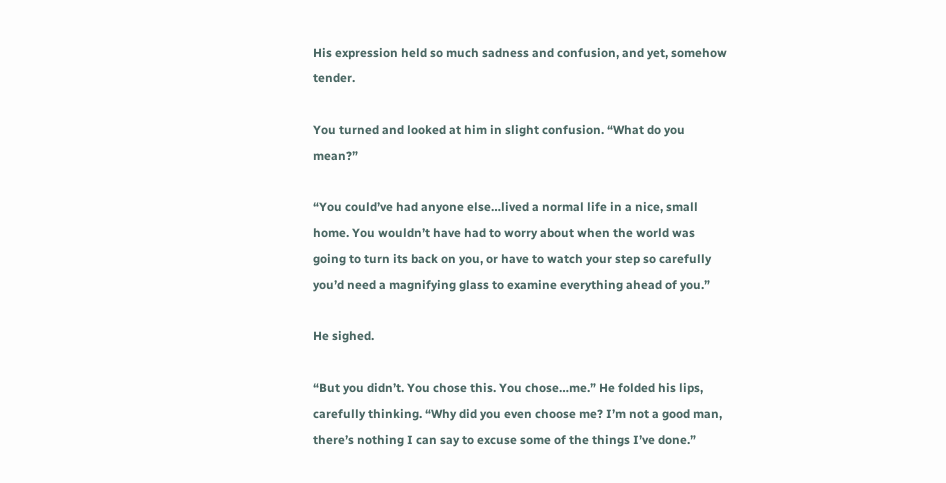His expression held so much sadness and confusion, and yet, somehow tender.

You turned and looked at him in slight confusion. “What do you mean?”

“You could’ve had anyone else…lived a normal life in a nice, small home. You wouldn’t have had to worry about when the world was going to turn its back on you, or have to watch your step so carefully you’d need a magnifying glass to examine everything ahead of you.”

He sighed.

“But you didn’t. You chose this. You chose…me.” He folded his lips, carefully thinking. “Why did you even choose me? I’m not a good man, there’s nothing I can say to excuse some of the things I’ve done.”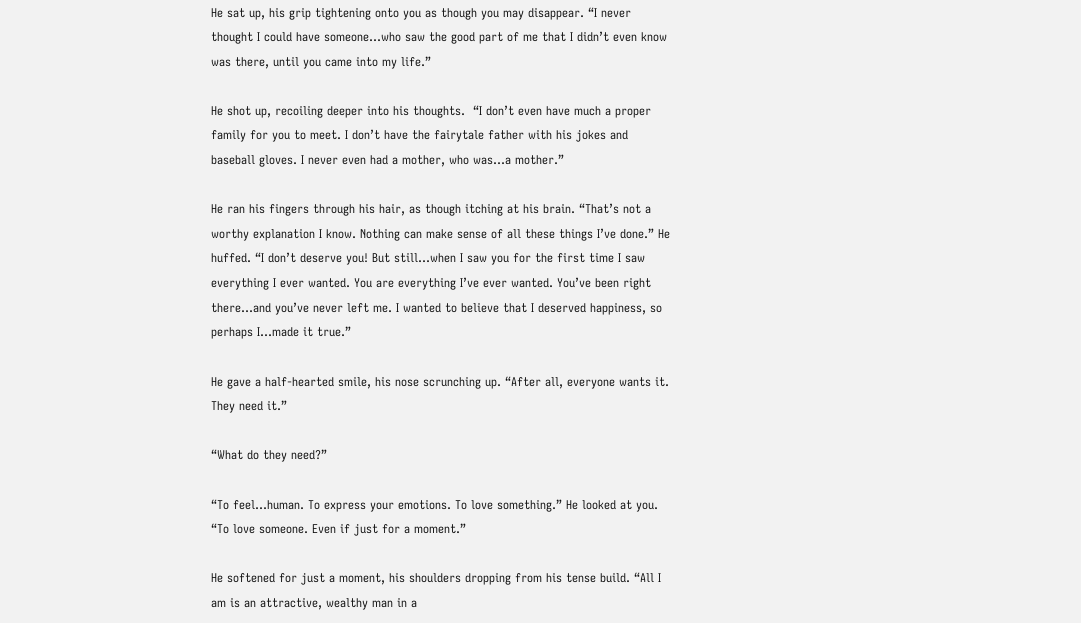He sat up, his grip tightening onto you as though you may disappear. “I never thought I could have someone…who saw the good part of me that I didn’t even know was there, until you came into my life.”

He shot up, recoiling deeper into his thoughts.  “I don’t even have much a proper family for you to meet. I don’t have the fairytale father with his jokes and baseball gloves. I never even had a mother, who was…a mother.”

He ran his fingers through his hair, as though itching at his brain. “That’s not a worthy explanation I know. Nothing can make sense of all these things I’ve done.” He huffed. “I don’t deserve you! But still…when I saw you for the first time I saw everything I ever wanted. You are everything I’ve ever wanted. You’ve been right there…and you’ve never left me. I wanted to believe that I deserved happiness, so perhaps I…made it true.”

He gave a half-hearted smile, his nose scrunching up. “After all, everyone wants it. They need it.”

“What do they need?”

“To feel…human. To express your emotions. To love something.” He looked at you. “To love someone. Even if just for a moment.”

He softened for just a moment, his shoulders dropping from his tense build. “All I am is an attractive, wealthy man in a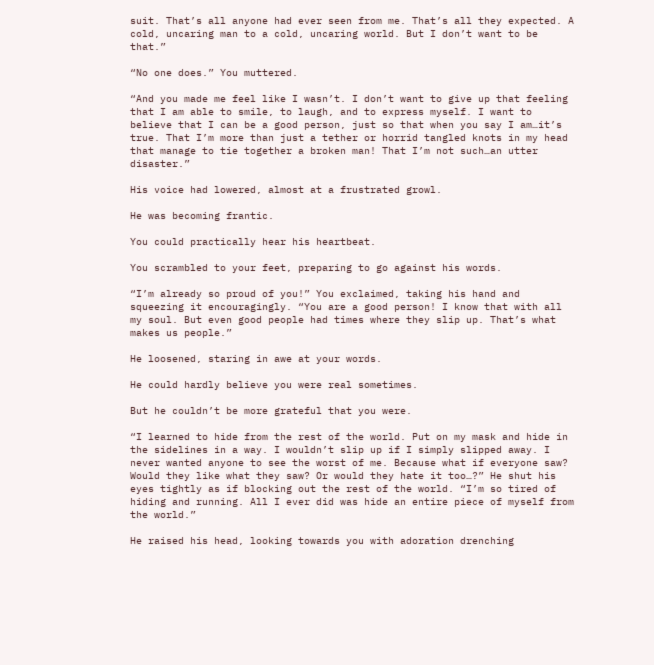suit. That’s all anyone had ever seen from me. That’s all they expected. A cold, uncaring man to a cold, uncaring world. But I don’t want to be that.”

“No one does.” You muttered.

“And you made me feel like I wasn’t. I don’t want to give up that feeling that I am able to smile, to laugh, and to express myself. I want to believe that I can be a good person, just so that when you say I am…it’s true. That I’m more than just a tether or horrid tangled knots in my head that manage to tie together a broken man! That I’m not such…an utter disaster.”

His voice had lowered, almost at a frustrated growl.

He was becoming frantic.

You could practically hear his heartbeat.

You scrambled to your feet, preparing to go against his words.

“I’m already so proud of you!” You exclaimed, taking his hand and squeezing it encouragingly. “You are a good person! I know that with all my soul. But even good people had times where they slip up. That’s what makes us people.”

He loosened, staring in awe at your words.

He could hardly believe you were real sometimes.

But he couldn’t be more grateful that you were.

“I learned to hide from the rest of the world. Put on my mask and hide in the sidelines in a way. I wouldn’t slip up if I simply slipped away. I never wanted anyone to see the worst of me. Because what if everyone saw? Would they like what they saw? Or would they hate it too…?” He shut his eyes tightly as if blocking out the rest of the world. “I’m so tired of hiding and running. All I ever did was hide an entire piece of myself from the world.”

He raised his head, looking towards you with adoration drenching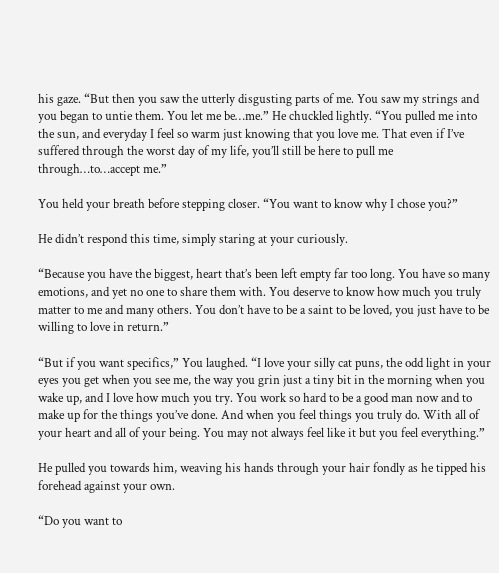his gaze. “But then you saw the utterly disgusting parts of me. You saw my strings and you began to untie them. You let me be…me.” He chuckled lightly. “You pulled me into the sun, and everyday I feel so warm just knowing that you love me. That even if I’ve suffered through the worst day of my life, you’ll still be here to pull me through…to…accept me.”

You held your breath before stepping closer. “You want to know why I chose you?”

He didn’t respond this time, simply staring at your curiously.

“Because you have the biggest, heart that’s been left empty far too long. You have so many emotions, and yet no one to share them with. You deserve to know how much you truly matter to me and many others. You don’t have to be a saint to be loved, you just have to be willing to love in return.”

“But if you want specifics,” You laughed. “I love your silly cat puns, the odd light in your eyes you get when you see me, the way you grin just a tiny bit in the morning when you wake up, and I love how much you try. You work so hard to be a good man now and to make up for the things you’ve done. And when you feel things you truly do. With all of your heart and all of your being. You may not always feel like it but you feel everything.”

He pulled you towards him, weaving his hands through your hair fondly as he tipped his forehead against your own.

“Do you want to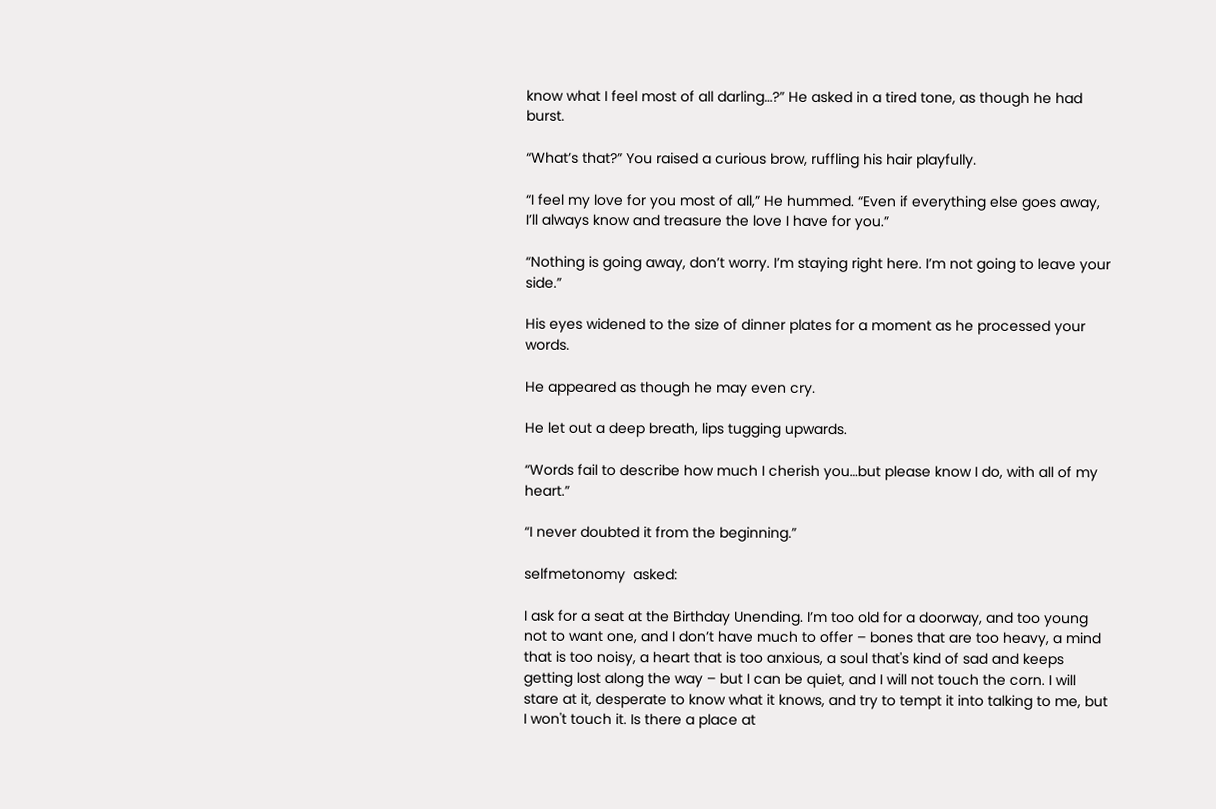know what I feel most of all darling…?” He asked in a tired tone, as though he had burst.

“What’s that?” You raised a curious brow, ruffling his hair playfully.

“I feel my love for you most of all,” He hummed. “Even if everything else goes away, I’ll always know and treasure the love I have for you.”

“Nothing is going away, don’t worry. I’m staying right here. I’m not going to leave your side.”

His eyes widened to the size of dinner plates for a moment as he processed your words.

He appeared as though he may even cry.

He let out a deep breath, lips tugging upwards.

“Words fail to describe how much I cherish you…but please know I do, with all of my heart.”

“I never doubted it from the beginning.”

selfmetonomy  asked:

I ask for a seat at the Birthday Unending. I’m too old for a doorway, and too young not to want one, and I don’t have much to offer – bones that are too heavy, a mind that is too noisy, a heart that is too anxious, a soul that's kind of sad and keeps getting lost along the way – but I can be quiet, and I will not touch the corn. I will stare at it, desperate to know what it knows, and try to tempt it into talking to me, but I won't touch it. Is there a place at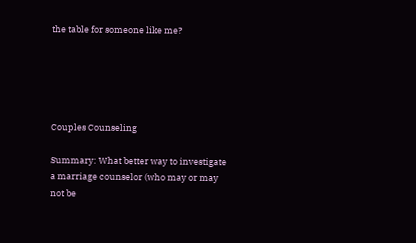the table for someone like me?





Couples Counseling

Summary: What better way to investigate a marriage counselor (who may or may not be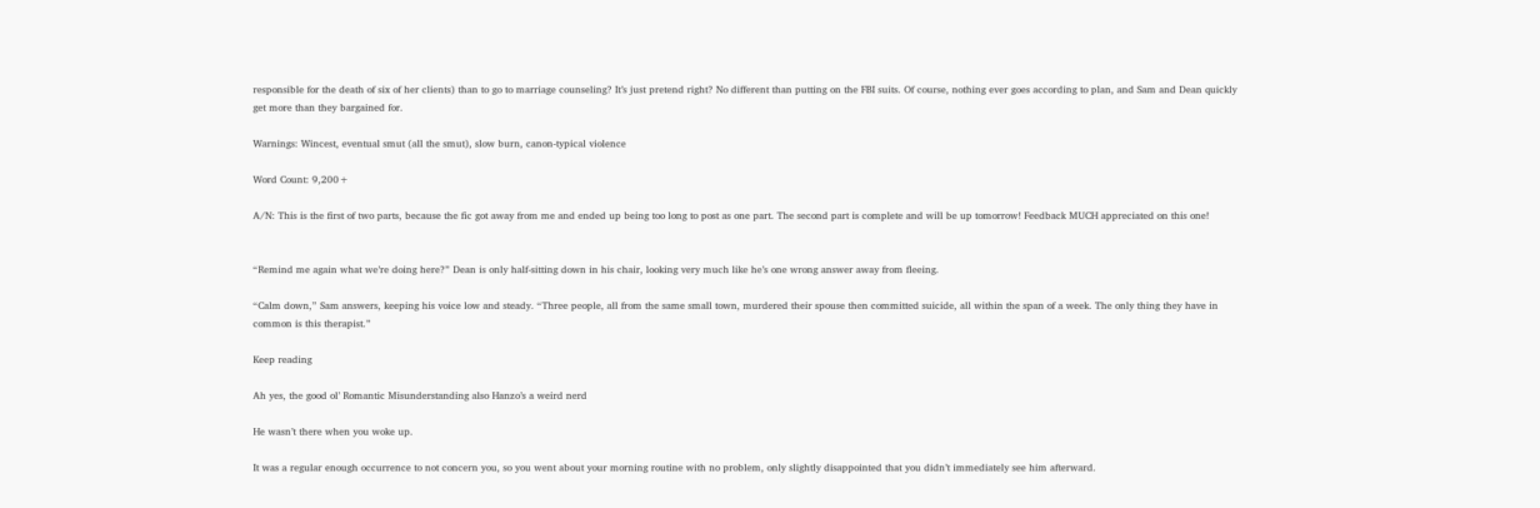responsible for the death of six of her clients) than to go to marriage counseling? It’s just pretend right? No different than putting on the FBI suits. Of course, nothing ever goes according to plan, and Sam and Dean quickly get more than they bargained for.

Warnings: Wincest, eventual smut (all the smut), slow burn, canon-typical violence

Word Count: 9,200+

A/N: This is the first of two parts, because the fic got away from me and ended up being too long to post as one part. The second part is complete and will be up tomorrow! Feedback MUCH appreciated on this one!


“Remind me again what we’re doing here?” Dean is only half-sitting down in his chair, looking very much like he’s one wrong answer away from fleeing.

“Calm down,” Sam answers, keeping his voice low and steady. “Three people, all from the same small town, murdered their spouse then committed suicide, all within the span of a week. The only thing they have in common is this therapist.”

Keep reading

Ah yes, the good ol’ Romantic Misunderstanding also Hanzo’s a weird nerd

He wasn’t there when you woke up.

It was a regular enough occurrence to not concern you, so you went about your morning routine with no problem, only slightly disappointed that you didn’t immediately see him afterward.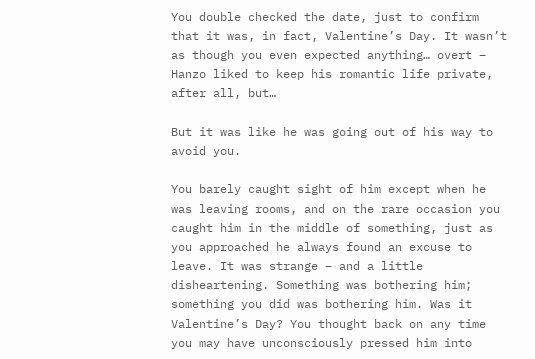You double checked the date, just to confirm that it was, in fact, Valentine’s Day. It wasn’t as though you even expected anything… overt – Hanzo liked to keep his romantic life private, after all, but…

But it was like he was going out of his way to avoid you.

You barely caught sight of him except when he was leaving rooms, and on the rare occasion you caught him in the middle of something, just as you approached he always found an excuse to leave. It was strange – and a little disheartening. Something was bothering him; something you did was bothering him. Was it Valentine’s Day? You thought back on any time you may have unconsciously pressed him into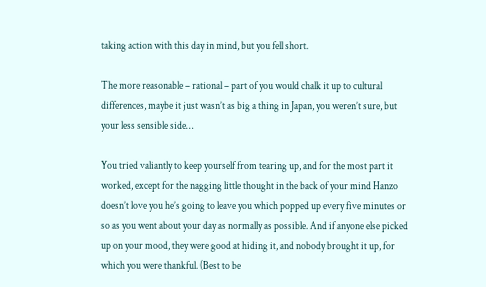taking action with this day in mind, but you fell short.

The more reasonable – rational – part of you would chalk it up to cultural differences, maybe it just wasn’t as big a thing in Japan, you weren’t sure, but your less sensible side…

You tried valiantly to keep yourself from tearing up, and for the most part it worked, except for the nagging little thought in the back of your mind Hanzo doesn’t love you he’s going to leave you which popped up every five minutes or so as you went about your day as normally as possible. And if anyone else picked up on your mood, they were good at hiding it, and nobody brought it up, for which you were thankful. (Best to be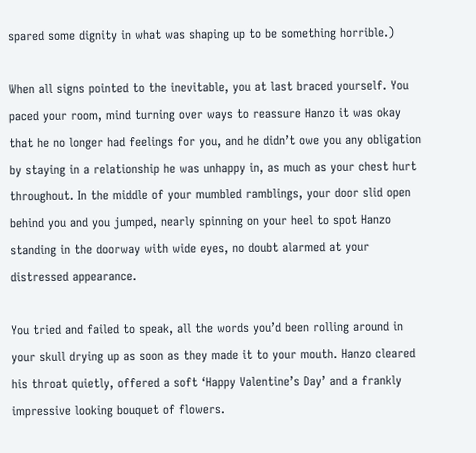spared some dignity in what was shaping up to be something horrible.)

When all signs pointed to the inevitable, you at last braced yourself. You paced your room, mind turning over ways to reassure Hanzo it was okay that he no longer had feelings for you, and he didn’t owe you any obligation by staying in a relationship he was unhappy in, as much as your chest hurt throughout. In the middle of your mumbled ramblings, your door slid open behind you and you jumped, nearly spinning on your heel to spot Hanzo standing in the doorway with wide eyes, no doubt alarmed at your distressed appearance.

You tried and failed to speak, all the words you’d been rolling around in your skull drying up as soon as they made it to your mouth. Hanzo cleared his throat quietly, offered a soft ‘Happy Valentine’s Day’ and a frankly impressive looking bouquet of flowers.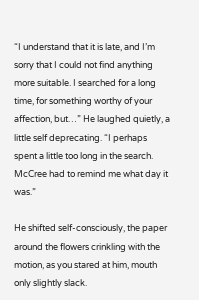“I understand that it is late, and I’m sorry that I could not find anything more suitable. I searched for a long time, for something worthy of your affection, but…” He laughed quietly, a little self deprecating. “I perhaps spent a little too long in the search. McCree had to remind me what day it was.”

He shifted self-consciously, the paper around the flowers crinkling with the motion, as you stared at him, mouth only slightly slack.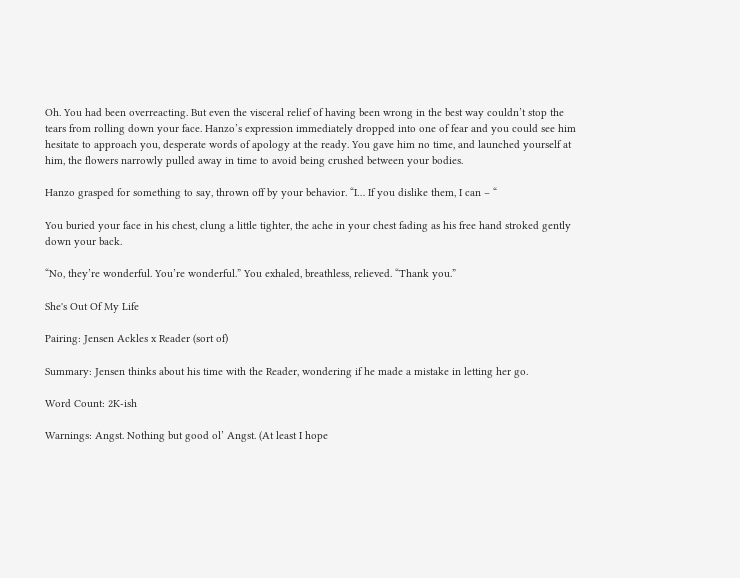Oh. You had been overreacting. But even the visceral relief of having been wrong in the best way couldn’t stop the tears from rolling down your face. Hanzo’s expression immediately dropped into one of fear and you could see him hesitate to approach you, desperate words of apology at the ready. You gave him no time, and launched yourself at him, the flowers narrowly pulled away in time to avoid being crushed between your bodies.

Hanzo grasped for something to say, thrown off by your behavior. “I… If you dislike them, I can – “

You buried your face in his chest, clung a little tighter, the ache in your chest fading as his free hand stroked gently down your back.

“No, they’re wonderful. You’re wonderful.” You exhaled, breathless, relieved. “Thank you.”

She's Out Of My Life

Pairing: Jensen Ackles x Reader (sort of)

Summary: Jensen thinks about his time with the Reader, wondering if he made a mistake in letting her go.

Word Count: 2K-ish

Warnings: Angst. Nothing but good ol’ Angst. (At least I hope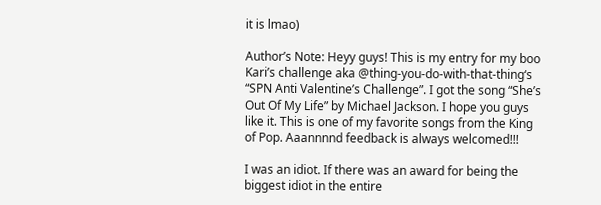it is lmao)

Author’s Note: Heyy guys! This is my entry for my boo Kari’s challenge aka @thing-you-do-with-that-thing‘s “SPN Anti Valentine’s Challenge”. I got the song “She’s Out Of My Life” by Michael Jackson. I hope you guys like it. This is one of my favorite songs from the King of Pop. Aaannnnd feedback is always welcomed!!!

I was an idiot. If there was an award for being the biggest idiot in the entire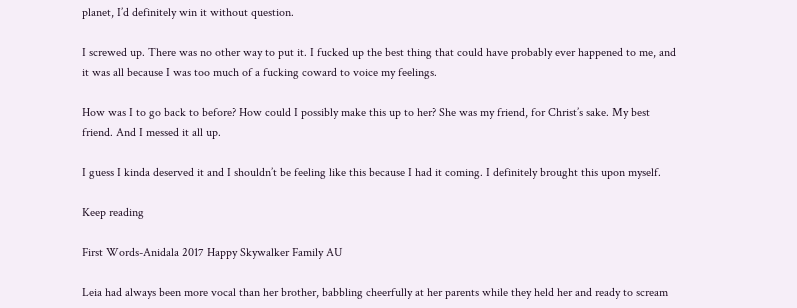planet, I’d definitely win it without question.

I screwed up. There was no other way to put it. I fucked up the best thing that could have probably ever happened to me, and it was all because I was too much of a fucking coward to voice my feelings.

How was I to go back to before? How could I possibly make this up to her? She was my friend, for Christ’s sake. My best friend. And I messed it all up.

I guess I kinda deserved it and I shouldn’t be feeling like this because I had it coming. I definitely brought this upon myself.

Keep reading

First Words-Anidala 2017 Happy Skywalker Family AU

Leia had always been more vocal than her brother, babbling cheerfully at her parents while they held her and ready to scream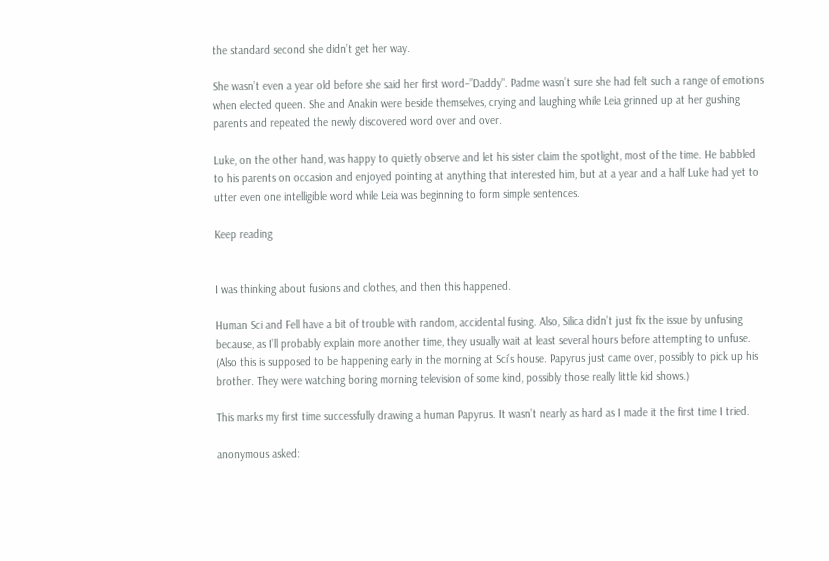the standard second she didn’t get her way.

She wasn’t even a year old before she said her first word–”Daddy". Padme wasn’t sure she had felt such a range of emotions when elected queen. She and Anakin were beside themselves, crying and laughing while Leia grinned up at her gushing parents and repeated the newly discovered word over and over.

Luke, on the other hand, was happy to quietly observe and let his sister claim the spotlight, most of the time. He babbled to his parents on occasion and enjoyed pointing at anything that interested him, but at a year and a half Luke had yet to utter even one intelligible word while Leia was beginning to form simple sentences.

Keep reading


I was thinking about fusions and clothes, and then this happened.

Human Sci and Fell have a bit of trouble with random, accidental fusing. Also, Silica didn’t just fix the issue by unfusing because, as I’ll probably explain more another time, they usually wait at least several hours before attempting to unfuse. (Also this is supposed to be happening early in the morning at Sci’s house. Papyrus just came over, possibly to pick up his brother. They were watching boring morning television of some kind, possibly those really little kid shows.)

This marks my first time successfully drawing a human Papyrus. It wasn’t nearly as hard as I made it the first time I tried.

anonymous asked: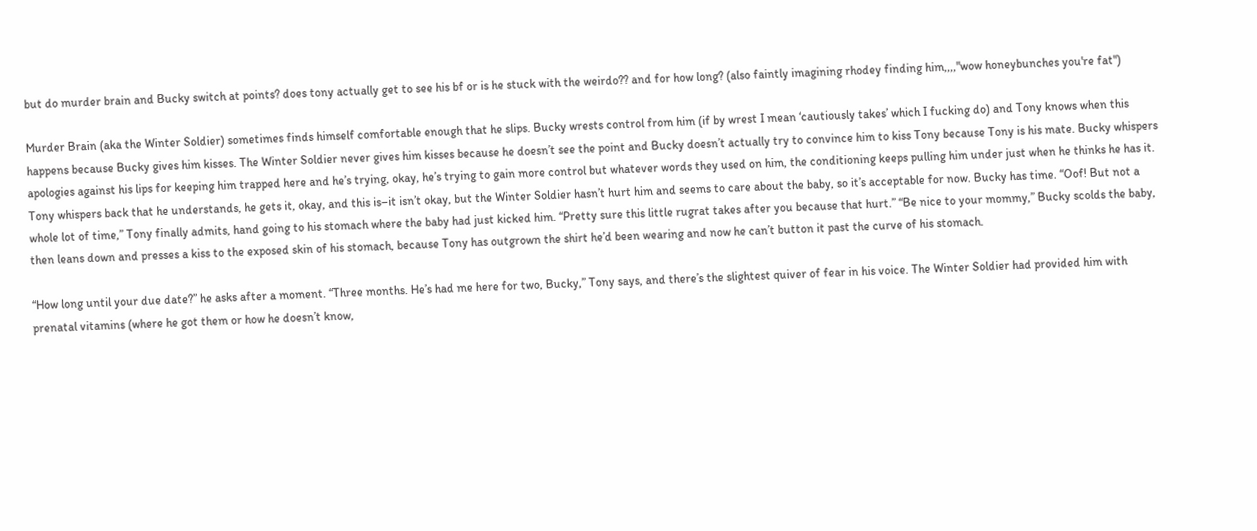but do murder brain and Bucky switch at points? does tony actually get to see his bf or is he stuck with the weirdo?? and for how long? (also faintly imagining rhodey finding him,,,,"wow honeybunches you're fat")

Murder Brain (aka the Winter Soldier) sometimes finds himself comfortable enough that he slips. Bucky wrests control from him (if by wrest I mean ‘cautiously takes’ which I fucking do) and Tony knows when this happens because Bucky gives him kisses. The Winter Soldier never gives him kisses because he doesn’t see the point and Bucky doesn’t actually try to convince him to kiss Tony because Tony is his mate. Bucky whispers apologies against his lips for keeping him trapped here and he’s trying, okay, he’s trying to gain more control but whatever words they used on him, the conditioning keeps pulling him under just when he thinks he has it. Tony whispers back that he understands, he gets it, okay, and this is–it isn’t okay, but the Winter Soldier hasn’t hurt him and seems to care about the baby, so it’s acceptable for now. Bucky has time. “Oof! But not a whole lot of time,” Tony finally admits, hand going to his stomach where the baby had just kicked him. “Pretty sure this little rugrat takes after you because that hurt.” “Be nice to your mommy,” Bucky scolds the baby, then leans down and presses a kiss to the exposed skin of his stomach, because Tony has outgrown the shirt he’d been wearing and now he can’t button it past the curve of his stomach.

“How long until your due date?” he asks after a moment. “Three months. He’s had me here for two, Bucky,” Tony says, and there’s the slightest quiver of fear in his voice. The Winter Soldier had provided him with prenatal vitamins (where he got them or how he doesn’t know,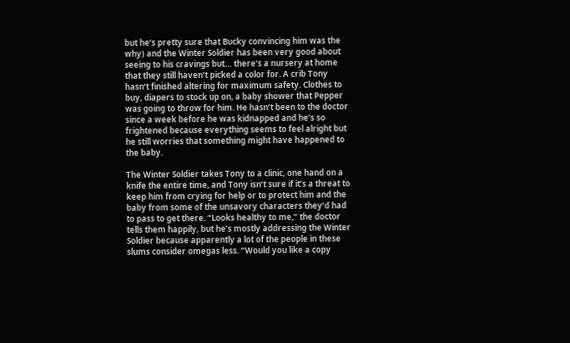but he’s pretty sure that Bucky convincing him was the why) and the Winter Soldier has been very good about seeing to his cravings but… there’s a nursery at home that they still haven’t picked a color for. A crib Tony hasn’t finished altering for maximum safety. Clothes to buy, diapers to stock up on, a baby shower that Pepper was going to throw for him. He hasn’t been to the doctor since a week before he was kidnapped and he’s so frightened because everything seems to feel alright but he still worries that something might have happened to the baby.

The Winter Soldier takes Tony to a clinic, one hand on a knife the entire time, and Tony isn’t sure if it’s a threat to keep him from crying for help or to protect him and the baby from some of the unsavory characters they’d had to pass to get there. “Looks healthy to me,” the doctor tells them happily, but he’s mostly addressing the Winter Soldier because apparently a lot of the people in these slums consider omegas less. “Would you like a copy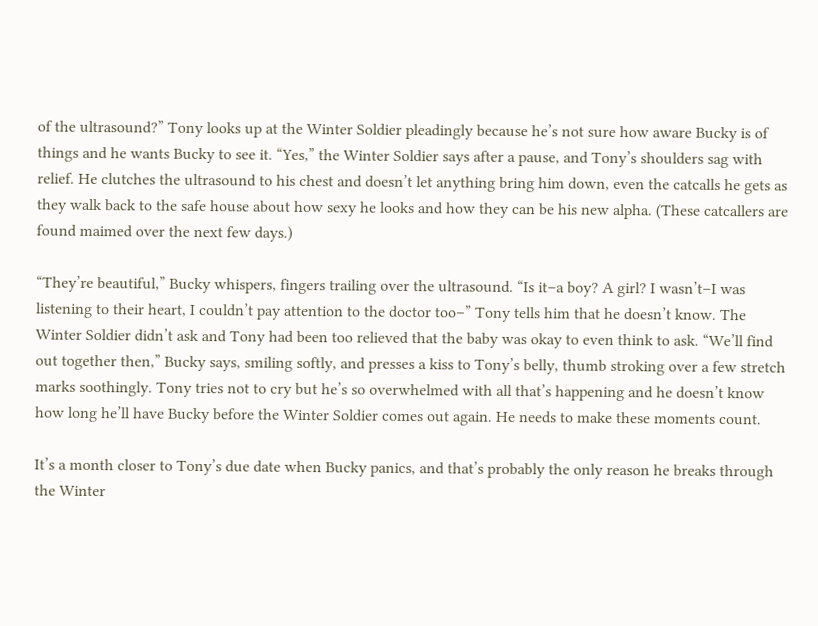of the ultrasound?” Tony looks up at the Winter Soldier pleadingly because he’s not sure how aware Bucky is of things and he wants Bucky to see it. “Yes,” the Winter Soldier says after a pause, and Tony’s shoulders sag with relief. He clutches the ultrasound to his chest and doesn’t let anything bring him down, even the catcalls he gets as they walk back to the safe house about how sexy he looks and how they can be his new alpha. (These catcallers are found maimed over the next few days.)

“They’re beautiful,” Bucky whispers, fingers trailing over the ultrasound. “Is it–a boy? A girl? I wasn’t–I was listening to their heart, I couldn’t pay attention to the doctor too–” Tony tells him that he doesn’t know. The Winter Soldier didn’t ask and Tony had been too relieved that the baby was okay to even think to ask. “We’ll find out together then,” Bucky says, smiling softly, and presses a kiss to Tony’s belly, thumb stroking over a few stretch marks soothingly. Tony tries not to cry but he’s so overwhelmed with all that’s happening and he doesn’t know how long he’ll have Bucky before the Winter Soldier comes out again. He needs to make these moments count.

It’s a month closer to Tony’s due date when Bucky panics, and that’s probably the only reason he breaks through the Winter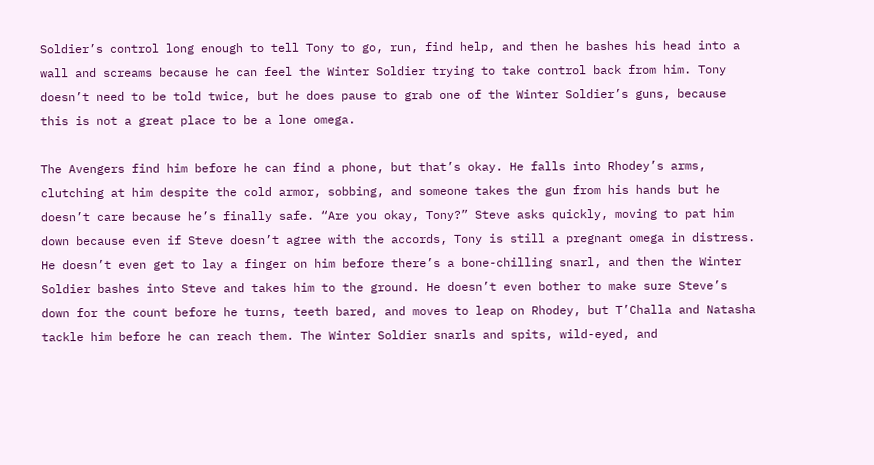Soldier’s control long enough to tell Tony to go, run, find help, and then he bashes his head into a wall and screams because he can feel the Winter Soldier trying to take control back from him. Tony doesn’t need to be told twice, but he does pause to grab one of the Winter Soldier’s guns, because this is not a great place to be a lone omega.

The Avengers find him before he can find a phone, but that’s okay. He falls into Rhodey’s arms, clutching at him despite the cold armor, sobbing, and someone takes the gun from his hands but he doesn’t care because he’s finally safe. “Are you okay, Tony?” Steve asks quickly, moving to pat him down because even if Steve doesn’t agree with the accords, Tony is still a pregnant omega in distress. He doesn’t even get to lay a finger on him before there’s a bone-chilling snarl, and then the Winter Soldier bashes into Steve and takes him to the ground. He doesn’t even bother to make sure Steve’s down for the count before he turns, teeth bared, and moves to leap on Rhodey, but T’Challa and Natasha tackle him before he can reach them. The Winter Soldier snarls and spits, wild-eyed, and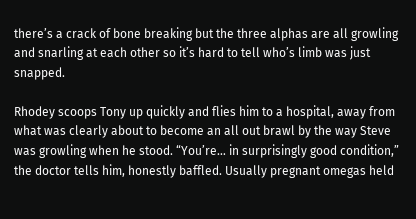there’s a crack of bone breaking but the three alphas are all growling and snarling at each other so it’s hard to tell who’s limb was just snapped.

Rhodey scoops Tony up quickly and flies him to a hospital, away from what was clearly about to become an all out brawl by the way Steve was growling when he stood. “You’re… in surprisingly good condition,” the doctor tells him, honestly baffled. Usually pregnant omegas held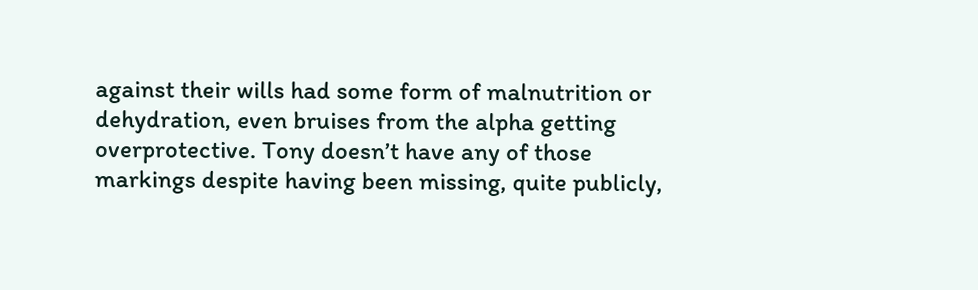against their wills had some form of malnutrition or dehydration, even bruises from the alpha getting overprotective. Tony doesn’t have any of those markings despite having been missing, quite publicly,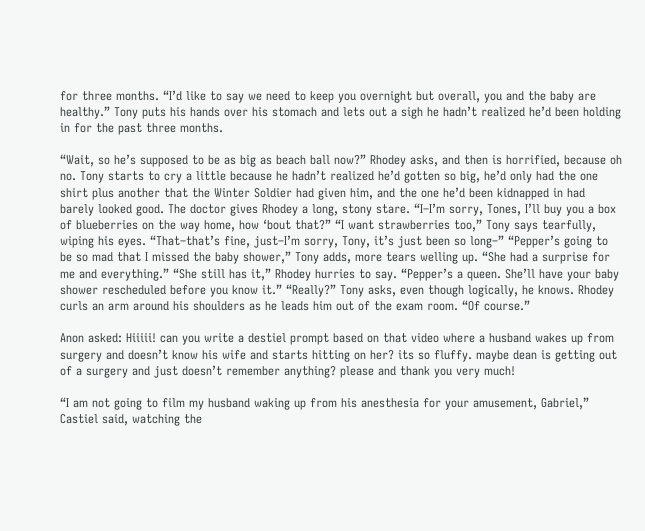for three months. “I’d like to say we need to keep you overnight but overall, you and the baby are healthy.” Tony puts his hands over his stomach and lets out a sigh he hadn’t realized he’d been holding in for the past three months.

“Wait, so he’s supposed to be as big as beach ball now?” Rhodey asks, and then is horrified, because oh no. Tony starts to cry a little because he hadn’t realized he’d gotten so big, he’d only had the one shirt plus another that the Winter Soldier had given him, and the one he’d been kidnapped in had barely looked good. The doctor gives Rhodey a long, stony stare. “I–I’m sorry, Tones, I’ll buy you a box of blueberries on the way home, how ‘bout that?” “I want strawberries too,” Tony says tearfully, wiping his eyes. “That–that’s fine, just–I’m sorry, Tony, it’s just been so long–” “Pepper’s going to be so mad that I missed the baby shower,” Tony adds, more tears welling up. “She had a surprise for me and everything.” “She still has it,” Rhodey hurries to say. “Pepper’s a queen. She’ll have your baby shower rescheduled before you know it.” “Really?” Tony asks, even though logically, he knows. Rhodey curls an arm around his shoulders as he leads him out of the exam room. “Of course.”

Anon asked: Hiiiii! can you write a destiel prompt based on that video where a husband wakes up from surgery and doesn’t know his wife and starts hitting on her? its so fluffy. maybe dean is getting out of a surgery and just doesn’t remember anything? please and thank you very much!

“I am not going to film my husband waking up from his anesthesia for your amusement, Gabriel,” Castiel said, watching the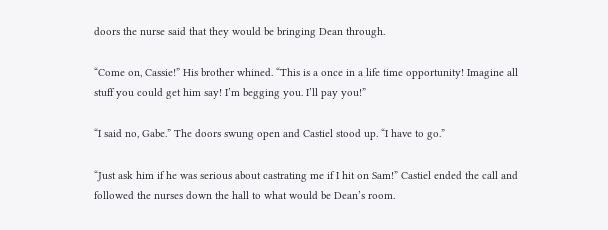doors the nurse said that they would be bringing Dean through.

“Come on, Cassie!” His brother whined. “This is a once in a life time opportunity! Imagine all stuff you could get him say! I’m begging you. I’ll pay you!”

“I said no, Gabe.” The doors swung open and Castiel stood up. “I have to go.”

“Just ask him if he was serious about castrating me if I hit on Sam!” Castiel ended the call and followed the nurses down the hall to what would be Dean’s room.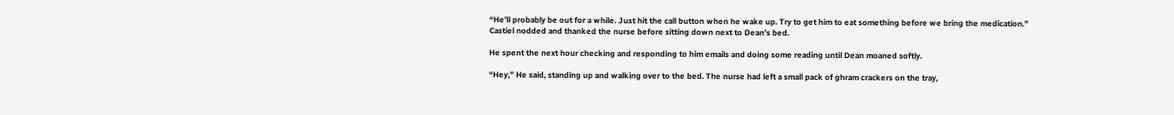“He’ll probably be out for a while. Just hit the call button when he wake up. Try to get him to eat something before we bring the medication.” Castiel nodded and thanked the nurse before sitting down next to Dean’s bed.

He spent the next hour checking and responding to him emails and doing some reading until Dean moaned softly.

“Hey,” He said, standing up and walking over to the bed. The nurse had left a small pack of ghram crackers on the tray,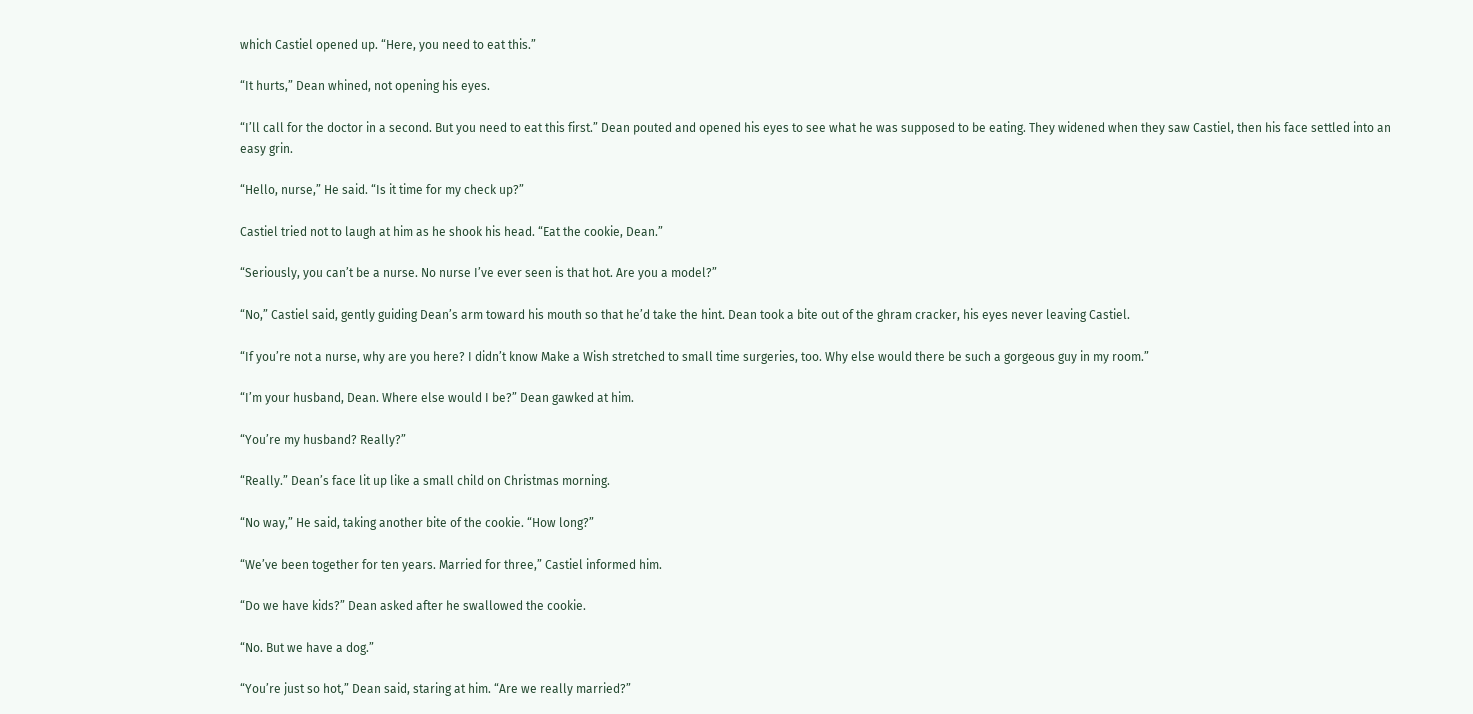which Castiel opened up. “Here, you need to eat this.”

“It hurts,” Dean whined, not opening his eyes.

“I’ll call for the doctor in a second. But you need to eat this first.” Dean pouted and opened his eyes to see what he was supposed to be eating. They widened when they saw Castiel, then his face settled into an easy grin.

“Hello, nurse,” He said. “Is it time for my check up?”

Castiel tried not to laugh at him as he shook his head. “Eat the cookie, Dean.”

“Seriously, you can’t be a nurse. No nurse I’ve ever seen is that hot. Are you a model?”

“No,” Castiel said, gently guiding Dean’s arm toward his mouth so that he’d take the hint. Dean took a bite out of the ghram cracker, his eyes never leaving Castiel.

“If you’re not a nurse, why are you here? I didn’t know Make a Wish stretched to small time surgeries, too. Why else would there be such a gorgeous guy in my room.”

“I’m your husband, Dean. Where else would I be?” Dean gawked at him.

“You’re my husband? Really?”

“Really.” Dean’s face lit up like a small child on Christmas morning.

“No way,” He said, taking another bite of the cookie. “How long?”

“We’ve been together for ten years. Married for three,” Castiel informed him.

“Do we have kids?” Dean asked after he swallowed the cookie.

“No. But we have a dog.”

“You’re just so hot,” Dean said, staring at him. “Are we really married?”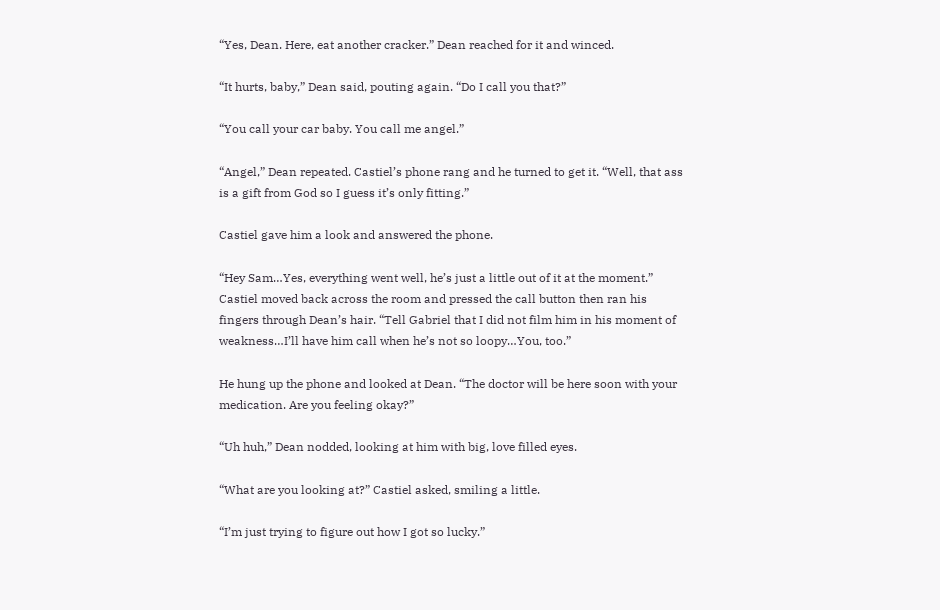“Yes, Dean. Here, eat another cracker.” Dean reached for it and winced.

“It hurts, baby,” Dean said, pouting again. “Do I call you that?”

“You call your car baby. You call me angel.”

“Angel,” Dean repeated. Castiel’s phone rang and he turned to get it. “Well, that ass is a gift from God so I guess it’s only fitting.”

Castiel gave him a look and answered the phone.

“Hey Sam…Yes, everything went well, he’s just a little out of it at the moment.” Castiel moved back across the room and pressed the call button then ran his fingers through Dean’s hair. “Tell Gabriel that I did not film him in his moment of weakness…I’ll have him call when he’s not so loopy…You, too.”

He hung up the phone and looked at Dean. “The doctor will be here soon with your medication. Are you feeling okay?”

“Uh huh,” Dean nodded, looking at him with big, love filled eyes.

“What are you looking at?” Castiel asked, smiling a little.

“I’m just trying to figure out how I got so lucky.”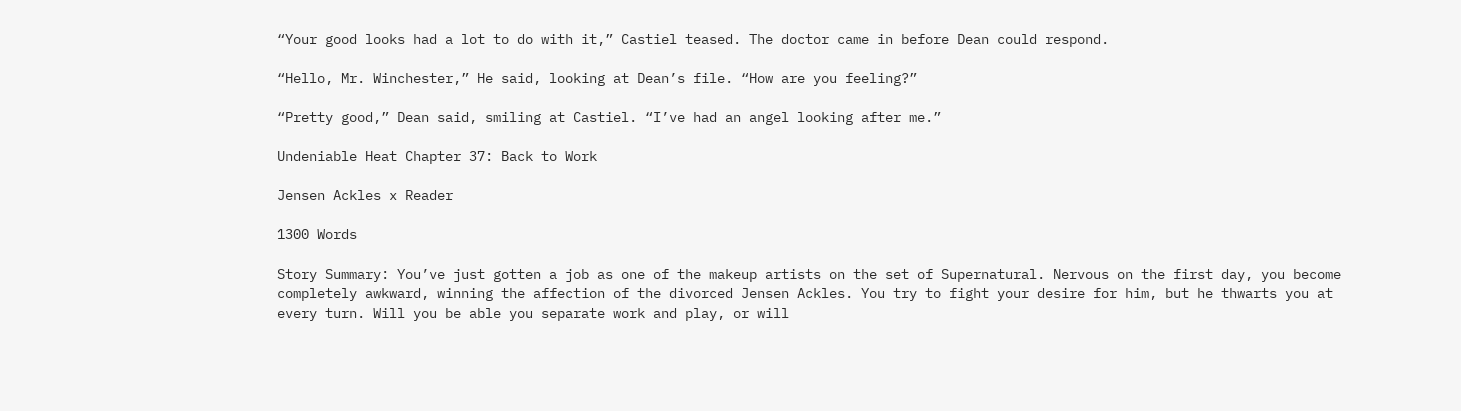“Your good looks had a lot to do with it,” Castiel teased. The doctor came in before Dean could respond.

“Hello, Mr. Winchester,” He said, looking at Dean’s file. “How are you feeling?”

“Pretty good,” Dean said, smiling at Castiel. “I’ve had an angel looking after me.”

Undeniable Heat Chapter 37: Back to Work

Jensen Ackles x Reader

1300 Words

Story Summary: You’ve just gotten a job as one of the makeup artists on the set of Supernatural. Nervous on the first day, you become completely awkward, winning the affection of the divorced Jensen Ackles. You try to fight your desire for him, but he thwarts you at every turn. Will you be able you separate work and play, or will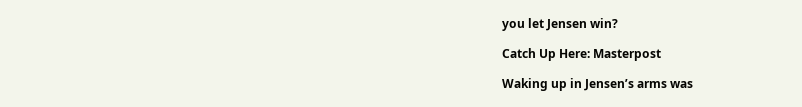you let Jensen win?

Catch Up Here: Masterpost

Waking up in Jensen’s arms was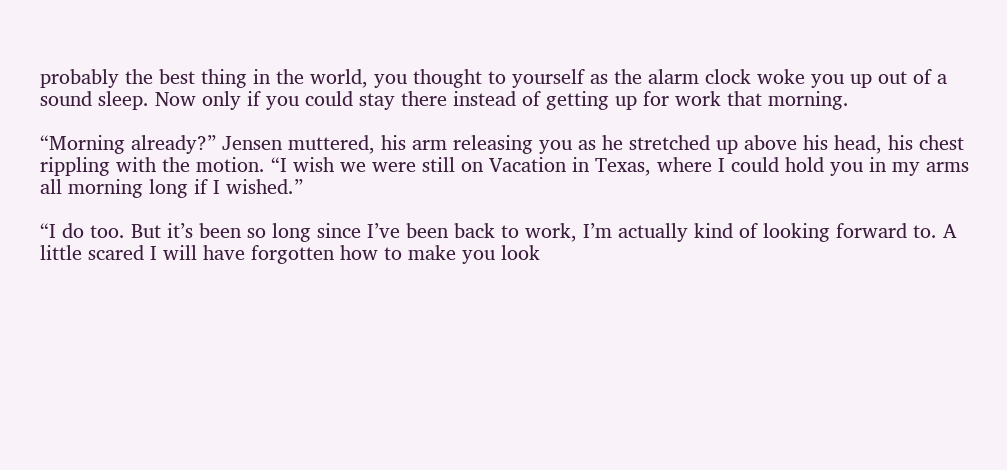probably the best thing in the world, you thought to yourself as the alarm clock woke you up out of a sound sleep. Now only if you could stay there instead of getting up for work that morning.

“Morning already?” Jensen muttered, his arm releasing you as he stretched up above his head, his chest rippling with the motion. “I wish we were still on Vacation in Texas, where I could hold you in my arms all morning long if I wished.”

“I do too. But it’s been so long since I’ve been back to work, I’m actually kind of looking forward to. A little scared I will have forgotten how to make you look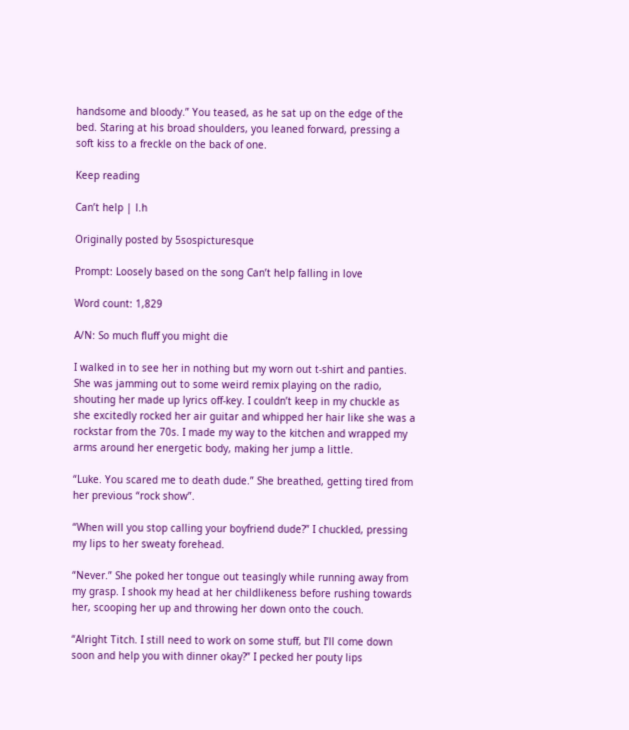handsome and bloody.” You teased, as he sat up on the edge of the bed. Staring at his broad shoulders, you leaned forward, pressing a soft kiss to a freckle on the back of one.

Keep reading

Can’t help | l.h

Originally posted by 5sospicturesque

Prompt: Loosely based on the song Can’t help falling in love

Word count: 1,829

A/N: So much fluff you might die

I walked in to see her in nothing but my worn out t-shirt and panties. She was jamming out to some weird remix playing on the radio, shouting her made up lyrics off-key. I couldn’t keep in my chuckle as she excitedly rocked her air guitar and whipped her hair like she was a rockstar from the 70s. I made my way to the kitchen and wrapped my arms around her energetic body, making her jump a little.

“Luke. You scared me to death dude.” She breathed, getting tired from her previous “rock show”.

“When will you stop calling your boyfriend dude?” I chuckled, pressing my lips to her sweaty forehead.

“Never.” She poked her tongue out teasingly while running away from my grasp. I shook my head at her childlikeness before rushing towards her, scooping her up and throwing her down onto the couch.

“Alright Titch. I still need to work on some stuff, but I’ll come down soon and help you with dinner okay?” I pecked her pouty lips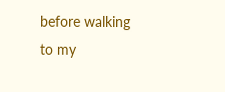before walking to my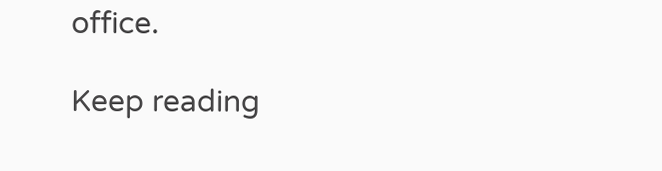office.

Keep reading